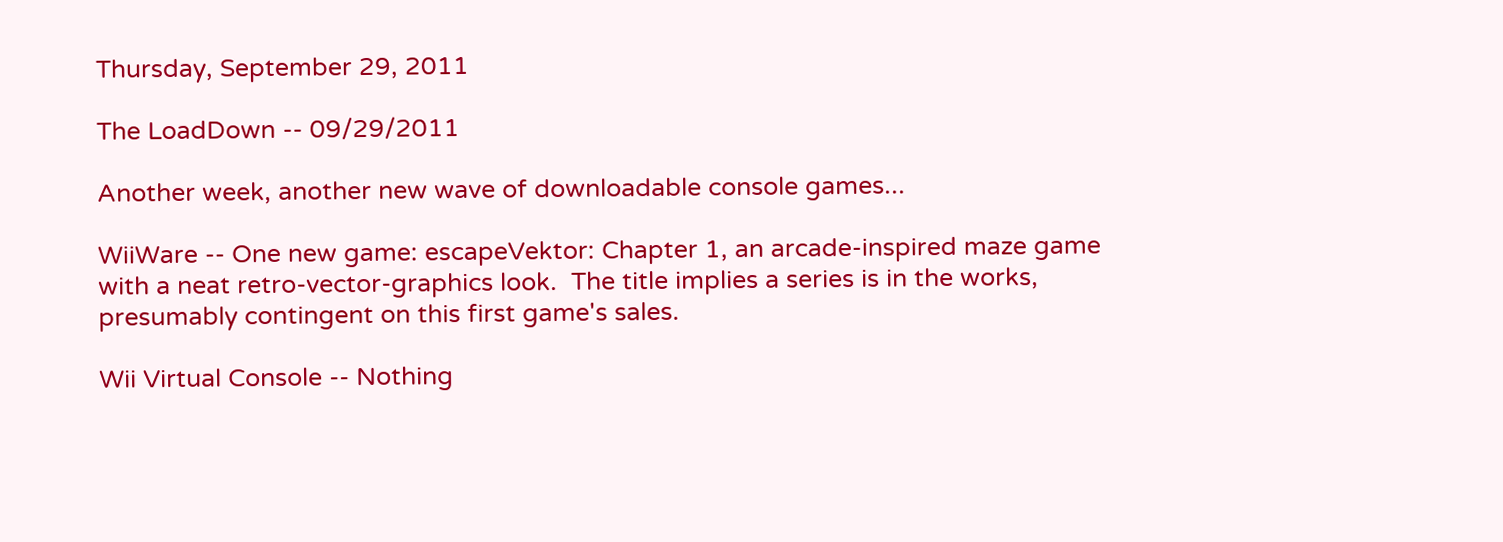Thursday, September 29, 2011

The LoadDown -- 09/29/2011

Another week, another new wave of downloadable console games...

WiiWare -- One new game: escapeVektor: Chapter 1, an arcade-inspired maze game with a neat retro-vector-graphics look.  The title implies a series is in the works, presumably contingent on this first game's sales.

Wii Virtual Console -- Nothing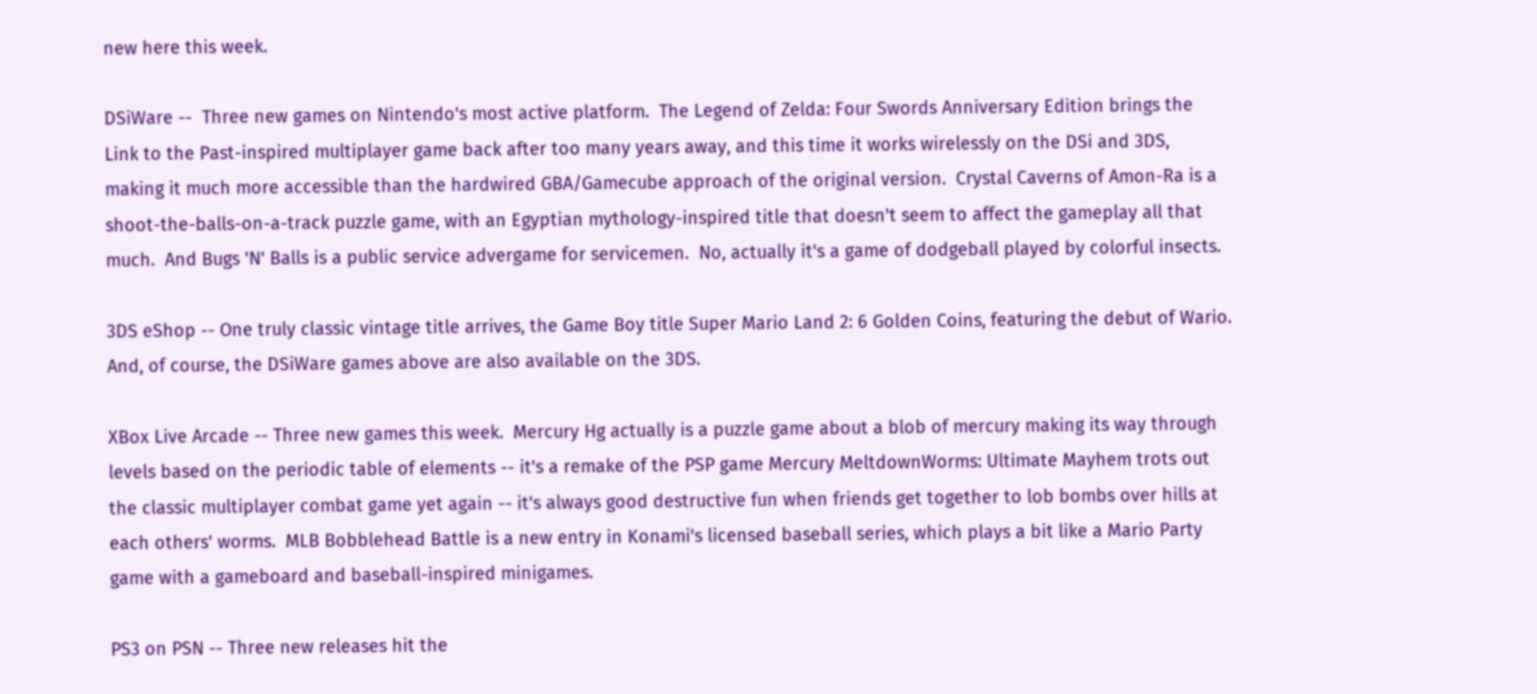new here this week.

DSiWare --  Three new games on Nintendo's most active platform.  The Legend of Zelda: Four Swords Anniversary Edition brings the Link to the Past-inspired multiplayer game back after too many years away, and this time it works wirelessly on the DSi and 3DS, making it much more accessible than the hardwired GBA/Gamecube approach of the original version.  Crystal Caverns of Amon-Ra is a shoot-the-balls-on-a-track puzzle game, with an Egyptian mythology-inspired title that doesn't seem to affect the gameplay all that much.  And Bugs 'N' Balls is a public service advergame for servicemen.  No, actually it's a game of dodgeball played by colorful insects.

3DS eShop -- One truly classic vintage title arrives, the Game Boy title Super Mario Land 2: 6 Golden Coins, featuring the debut of Wario.  And, of course, the DSiWare games above are also available on the 3DS.

XBox Live Arcade -- Three new games this week.  Mercury Hg actually is a puzzle game about a blob of mercury making its way through levels based on the periodic table of elements -- it's a remake of the PSP game Mercury MeltdownWorms: Ultimate Mayhem trots out the classic multiplayer combat game yet again -- it's always good destructive fun when friends get together to lob bombs over hills at each others' worms.  MLB Bobblehead Battle is a new entry in Konami's licensed baseball series, which plays a bit like a Mario Party game with a gameboard and baseball-inspired minigames.

PS3 on PSN -- Three new releases hit the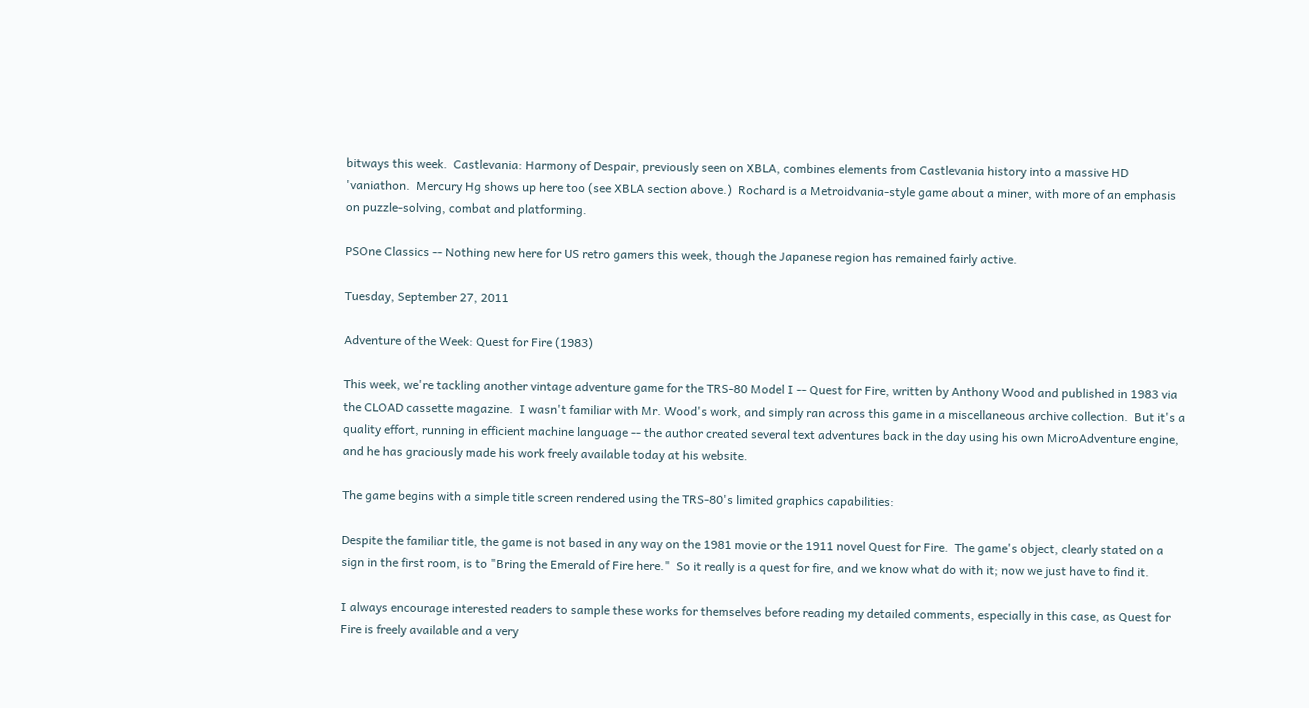bitways this week.  Castlevania: Harmony of Despair, previously seen on XBLA, combines elements from Castlevania history into a massive HD 'vaniathon.  Mercury Hg shows up here too (see XBLA section above.)  Rochard is a Metroidvania-style game about a miner, with more of an emphasis on puzzle-solving, combat and platforming.

PSOne Classics -- Nothing new here for US retro gamers this week, though the Japanese region has remained fairly active.

Tuesday, September 27, 2011

Adventure of the Week: Quest for Fire (1983)

This week, we're tackling another vintage adventure game for the TRS-80 Model I -- Quest for Fire, written by Anthony Wood and published in 1983 via the CLOAD cassette magazine.  I wasn't familiar with Mr. Wood's work, and simply ran across this game in a miscellaneous archive collection.  But it's a quality effort, running in efficient machine language -- the author created several text adventures back in the day using his own MicroAdventure engine, and he has graciously made his work freely available today at his website.

The game begins with a simple title screen rendered using the TRS-80's limited graphics capabilities:

Despite the familiar title, the game is not based in any way on the 1981 movie or the 1911 novel Quest for Fire.  The game's object, clearly stated on a sign in the first room, is to "Bring the Emerald of Fire here."  So it really is a quest for fire, and we know what do with it; now we just have to find it.

I always encourage interested readers to sample these works for themselves before reading my detailed comments, especially in this case, as Quest for Fire is freely available and a very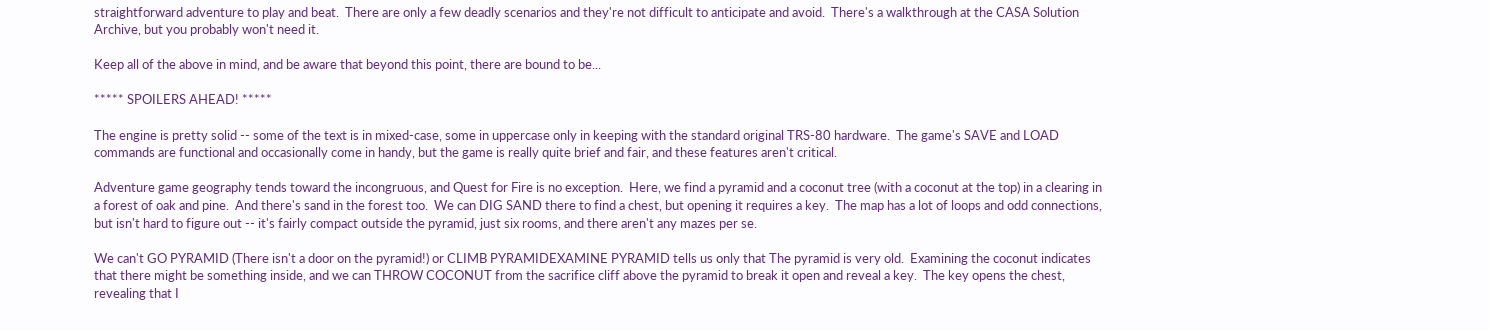straightforward adventure to play and beat.  There are only a few deadly scenarios and they're not difficult to anticipate and avoid.  There's a walkthrough at the CASA Solution Archive, but you probably won't need it.

Keep all of the above in mind, and be aware that beyond this point, there are bound to be...

***** SPOILERS AHEAD! *****

The engine is pretty solid -- some of the text is in mixed-case, some in uppercase only in keeping with the standard original TRS-80 hardware.  The game's SAVE and LOAD commands are functional and occasionally come in handy, but the game is really quite brief and fair, and these features aren't critical.

Adventure game geography tends toward the incongruous, and Quest for Fire is no exception.  Here, we find a pyramid and a coconut tree (with a coconut at the top) in a clearing in a forest of oak and pine.  And there's sand in the forest too.  We can DIG SAND there to find a chest, but opening it requires a key.  The map has a lot of loops and odd connections, but isn't hard to figure out -- it's fairly compact outside the pyramid, just six rooms, and there aren't any mazes per se.

We can't GO PYRAMID (There isn't a door on the pyramid!) or CLIMB PYRAMIDEXAMINE PYRAMID tells us only that The pyramid is very old.  Examining the coconut indicates that there might be something inside, and we can THROW COCONUT from the sacrifice cliff above the pyramid to break it open and reveal a key.  The key opens the chest, revealing that I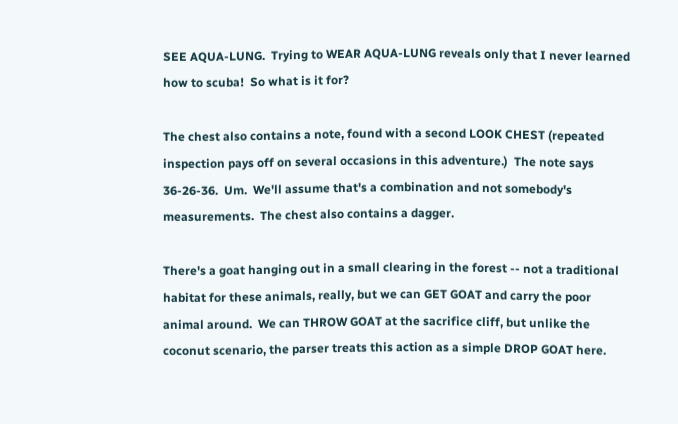SEE AQUA-LUNG.  Trying to WEAR AQUA-LUNG reveals only that I never learned how to scuba!  So what is it for?

The chest also contains a note, found with a second LOOK CHEST (repeated inspection pays off on several occasions in this adventure.)  The note says 36-26-36.  Um.  We'll assume that's a combination and not somebody's measurements.  The chest also contains a dagger.

There's a goat hanging out in a small clearing in the forest -- not a traditional habitat for these animals, really, but we can GET GOAT and carry the poor animal around.  We can THROW GOAT at the sacrifice cliff, but unlike the coconut scenario, the parser treats this action as a simple DROP GOAT here.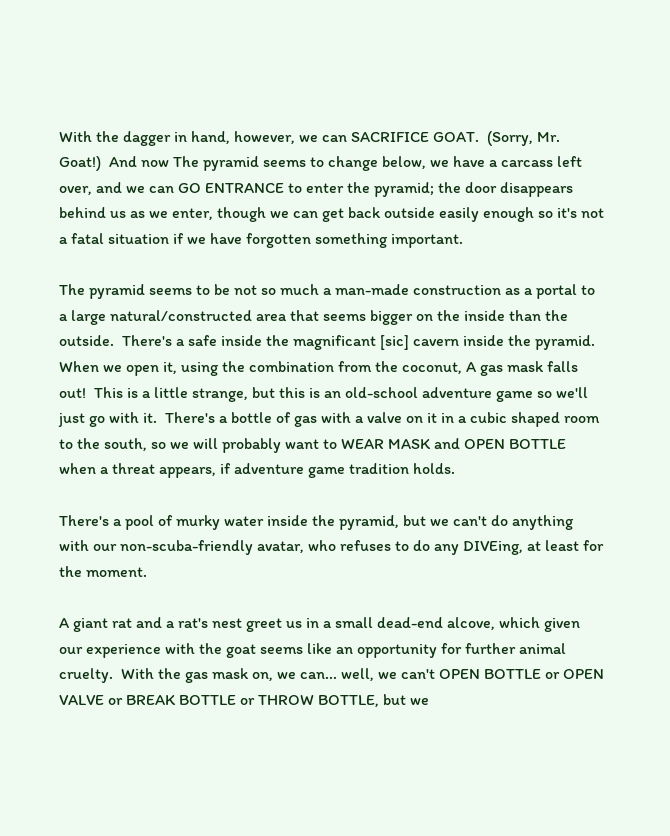With the dagger in hand, however, we can SACRIFICE GOAT.  (Sorry, Mr. Goat!)  And now The pyramid seems to change below, we have a carcass left over, and we can GO ENTRANCE to enter the pyramid; the door disappears behind us as we enter, though we can get back outside easily enough so it's not a fatal situation if we have forgotten something important.

The pyramid seems to be not so much a man-made construction as a portal to a large natural/constructed area that seems bigger on the inside than the outside.  There's a safe inside the magnificant [sic] cavern inside the pyramid.  When we open it, using the combination from the coconut, A gas mask falls out!  This is a little strange, but this is an old-school adventure game so we'll just go with it.  There's a bottle of gas with a valve on it in a cubic shaped room to the south, so we will probably want to WEAR MASK and OPEN BOTTLE when a threat appears, if adventure game tradition holds.

There's a pool of murky water inside the pyramid, but we can't do anything with our non-scuba-friendly avatar, who refuses to do any DIVEing, at least for the moment.

A giant rat and a rat's nest greet us in a small dead-end alcove, which given our experience with the goat seems like an opportunity for further animal cruelty.  With the gas mask on, we can... well, we can't OPEN BOTTLE or OPEN VALVE or BREAK BOTTLE or THROW BOTTLE, but we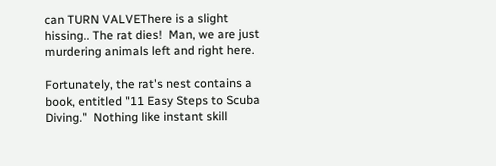can TURN VALVEThere is a slight hissing.. The rat dies!  Man, we are just murdering animals left and right here.

Fortunately, the rat's nest contains a book, entitled "11 Easy Steps to Scuba Diving."  Nothing like instant skill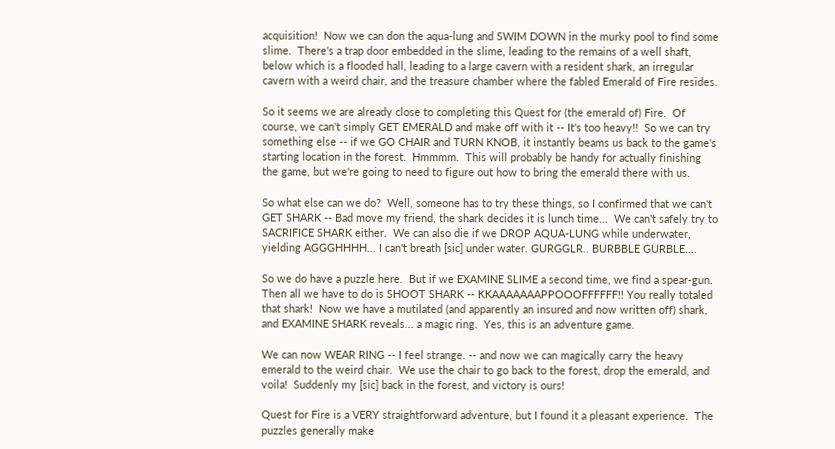acquisition!  Now we can don the aqua-lung and SWIM DOWN in the murky pool to find some slime.  There's a trap door embedded in the slime, leading to the remains of a well shaft, below which is a flooded hall, leading to a large cavern with a resident shark, an irregular cavern with a weird chair, and the treasure chamber where the fabled Emerald of Fire resides.

So it seems we are already close to completing this Quest for (the emerald of) Fire.  Of course, we can't simply GET EMERALD and make off with it -- It's too heavy!!  So we can try something else -- if we GO CHAIR and TURN KNOB, it instantly beams us back to the game's starting location in the forest.  Hmmmm.  This will probably be handy for actually finishing the game, but we're going to need to figure out how to bring the emerald there with us.

So what else can we do?  Well, someone has to try these things, so I confirmed that we can't GET SHARK -- Bad move my friend, the shark decides it is lunch time...  We can't safely try to SACRIFICE SHARK either.  We can also die if we DROP AQUA-LUNG while underwater, yielding AGGGHHHH... I can't breath [sic] under water. GURGGLR.. BURBBLE GURBLE....

So we do have a puzzle here.  But if we EXAMINE SLIME a second time, we find a spear-gun.  Then all we have to do is SHOOT SHARK -- KKAAAAAAAPPOOOFFFFFF!! You really totaled that shark!  Now we have a mutilated (and apparently an insured and now written off) shark, and EXAMINE SHARK reveals... a magic ring.  Yes, this is an adventure game.

We can now WEAR RING -- I feel strange. -- and now we can magically carry the heavy emerald to the weird chair.  We use the chair to go back to the forest, drop the emerald, and voila!  Suddenly my [sic] back in the forest, and victory is ours!

Quest for Fire is a VERY straightforward adventure, but I found it a pleasant experience.  The puzzles generally make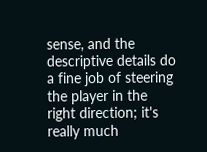sense, and the descriptive details do a fine job of steering the player in the right direction; it's really much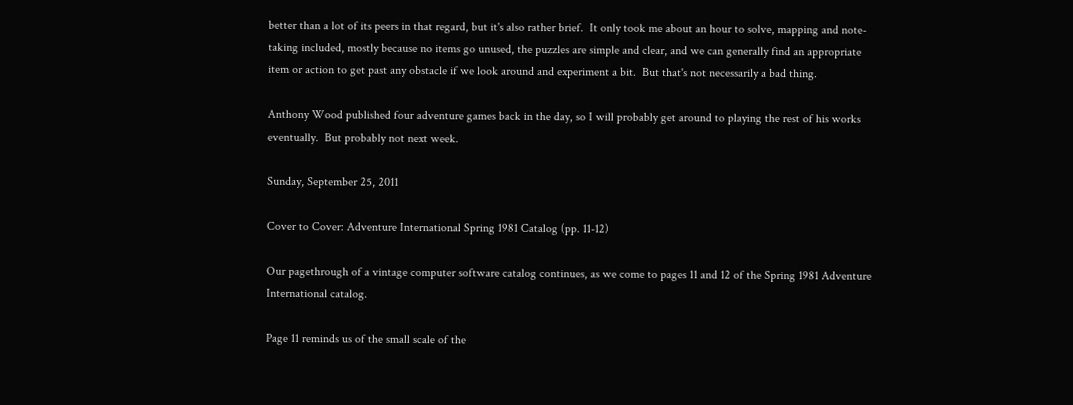better than a lot of its peers in that regard, but it's also rather brief.  It only took me about an hour to solve, mapping and note-taking included, mostly because no items go unused, the puzzles are simple and clear, and we can generally find an appropriate item or action to get past any obstacle if we look around and experiment a bit.  But that's not necessarily a bad thing.

Anthony Wood published four adventure games back in the day, so I will probably get around to playing the rest of his works eventually.  But probably not next week.

Sunday, September 25, 2011

Cover to Cover: Adventure International Spring 1981 Catalog (pp. 11-12)

Our pagethrough of a vintage computer software catalog continues, as we come to pages 11 and 12 of the Spring 1981 Adventure International catalog.

Page 11 reminds us of the small scale of the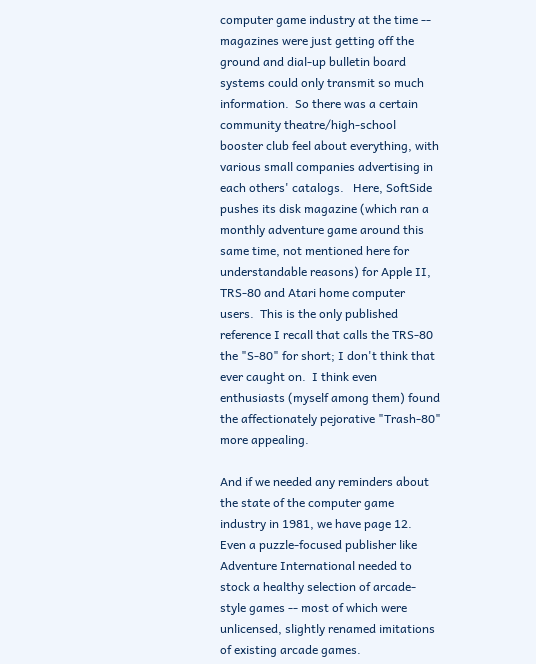computer game industry at the time -- magazines were just getting off the ground and dial-up bulletin board systems could only transmit so much information.  So there was a certain community theatre/high-school booster club feel about everything, with various small companies advertising in each others' catalogs.   Here, SoftSide pushes its disk magazine (which ran a monthly adventure game around this same time, not mentioned here for understandable reasons) for Apple II, TRS-80 and Atari home computer users.  This is the only published reference I recall that calls the TRS-80 the "S-80" for short; I don't think that ever caught on.  I think even enthusiasts (myself among them) found the affectionately pejorative "Trash-80" more appealing.

And if we needed any reminders about the state of the computer game industry in 1981, we have page 12.  Even a puzzle-focused publisher like Adventure International needed to stock a healthy selection of arcade-style games -- most of which were unlicensed, slightly renamed imitations of existing arcade games.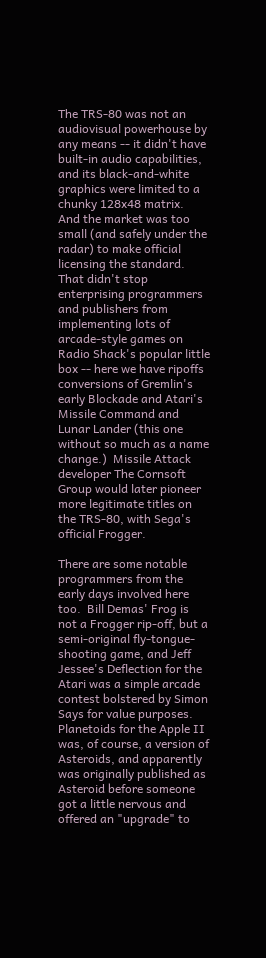The TRS-80 was not an audiovisual powerhouse by any means -- it didn't have built-in audio capabilities, and its black-and-white graphics were limited to a chunky 128x48 matrix.  And the market was too small (and safely under the radar) to make official licensing the standard.  That didn't stop enterprising programmers and publishers from implementing lots of arcade-style games on Radio Shack's popular little box -- here we have ripoffs conversions of Gremlin's early Blockade and Atari's Missile Command and Lunar Lander (this one without so much as a name change.)  Missile Attack developer The Cornsoft Group would later pioneer more legitimate titles on the TRS-80, with Sega's official Frogger.

There are some notable programmers from the early days involved here too.  Bill Demas' Frog is not a Frogger rip-off, but a semi-original fly-tongue-shooting game, and Jeff Jessee's Deflection for the Atari was a simple arcade contest bolstered by Simon Says for value purposes.  Planetoids for the Apple II was, of course, a version of Asteroids, and apparently was originally published as Asteroid before someone got a little nervous and offered an "upgrade" to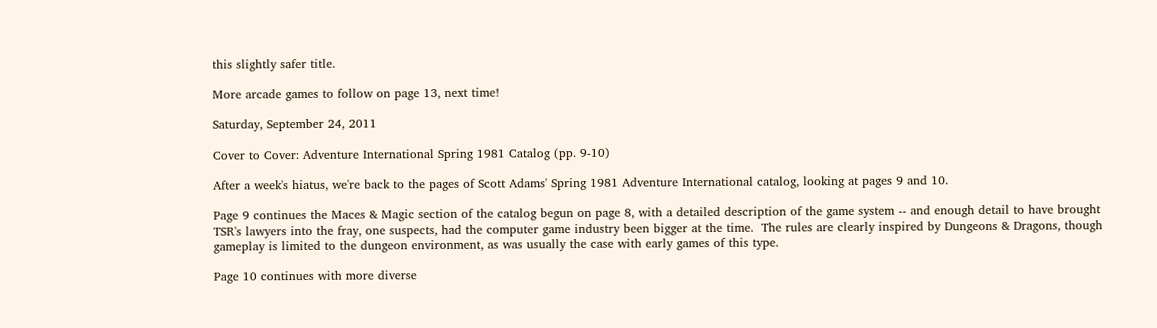this slightly safer title.

More arcade games to follow on page 13, next time!

Saturday, September 24, 2011

Cover to Cover: Adventure International Spring 1981 Catalog (pp. 9-10)

After a week's hiatus, we're back to the pages of Scott Adams' Spring 1981 Adventure International catalog, looking at pages 9 and 10.

Page 9 continues the Maces & Magic section of the catalog begun on page 8, with a detailed description of the game system -- and enough detail to have brought TSR's lawyers into the fray, one suspects, had the computer game industry been bigger at the time.  The rules are clearly inspired by Dungeons & Dragons, though gameplay is limited to the dungeon environment, as was usually the case with early games of this type.

Page 10 continues with more diverse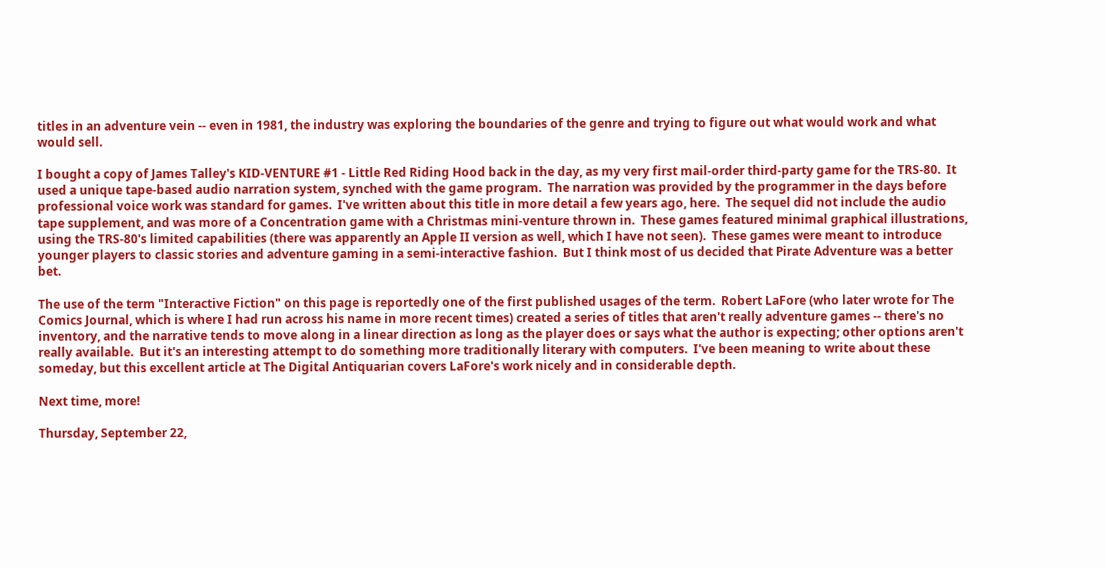titles in an adventure vein -- even in 1981, the industry was exploring the boundaries of the genre and trying to figure out what would work and what would sell.

I bought a copy of James Talley's KID-VENTURE #1 - Little Red Riding Hood back in the day, as my very first mail-order third-party game for the TRS-80.  It used a unique tape-based audio narration system, synched with the game program.  The narration was provided by the programmer in the days before professional voice work was standard for games.  I've written about this title in more detail a few years ago, here.  The sequel did not include the audio tape supplement, and was more of a Concentration game with a Christmas mini-venture thrown in.  These games featured minimal graphical illustrations, using the TRS-80's limited capabilities (there was apparently an Apple II version as well, which I have not seen).  These games were meant to introduce younger players to classic stories and adventure gaming in a semi-interactive fashion.  But I think most of us decided that Pirate Adventure was a better bet.

The use of the term "Interactive Fiction" on this page is reportedly one of the first published usages of the term.  Robert LaFore (who later wrote for The Comics Journal, which is where I had run across his name in more recent times) created a series of titles that aren't really adventure games -- there's no inventory, and the narrative tends to move along in a linear direction as long as the player does or says what the author is expecting; other options aren't really available.  But it's an interesting attempt to do something more traditionally literary with computers.  I've been meaning to write about these someday, but this excellent article at The Digital Antiquarian covers LaFore's work nicely and in considerable depth.

Next time, more!

Thursday, September 22,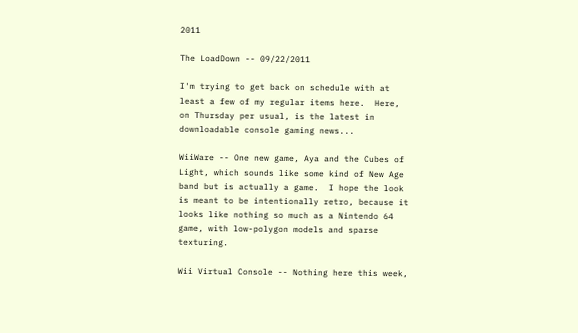2011

The LoadDown -- 09/22/2011

I'm trying to get back on schedule with at least a few of my regular items here.  Here, on Thursday per usual, is the latest in downloadable console gaming news...

WiiWare -- One new game, Aya and the Cubes of Light, which sounds like some kind of New Age band but is actually a game.  I hope the look is meant to be intentionally retro, because it looks like nothing so much as a Nintendo 64 game, with low-polygon models and sparse texturing.

Wii Virtual Console -- Nothing here this week,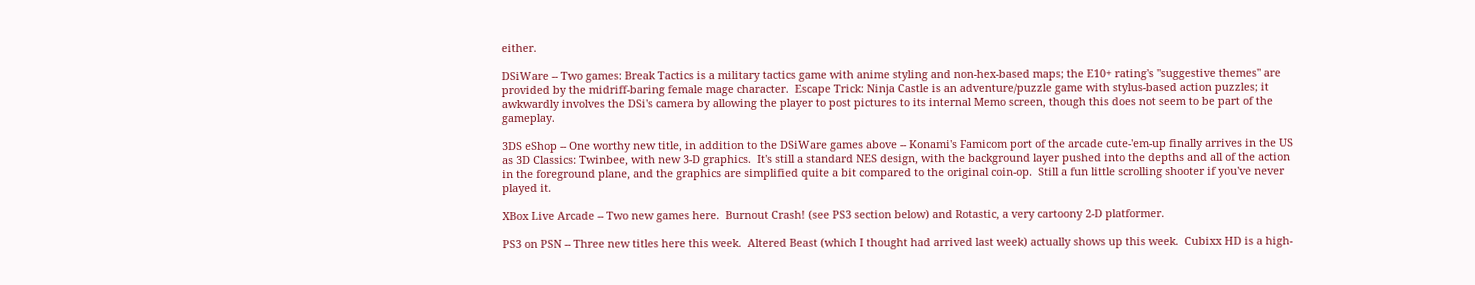either.

DSiWare -- Two games: Break Tactics is a military tactics game with anime styling and non-hex-based maps; the E10+ rating's "suggestive themes" are provided by the midriff-baring female mage character.  Escape Trick: Ninja Castle is an adventure/puzzle game with stylus-based action puzzles; it awkwardly involves the DSi's camera by allowing the player to post pictures to its internal Memo screen, though this does not seem to be part of the gameplay.

3DS eShop -- One worthy new title, in addition to the DSiWare games above -- Konami's Famicom port of the arcade cute-'em-up finally arrives in the US as 3D Classics: Twinbee, with new 3-D graphics.  It's still a standard NES design, with the background layer pushed into the depths and all of the action in the foreground plane, and the graphics are simplified quite a bit compared to the original coin-op.  Still a fun little scrolling shooter if you've never played it.

XBox Live Arcade -- Two new games here.  Burnout Crash! (see PS3 section below) and Rotastic, a very cartoony 2-D platformer.

PS3 on PSN -- Three new titles here this week.  Altered Beast (which I thought had arrived last week) actually shows up this week.  Cubixx HD is a high-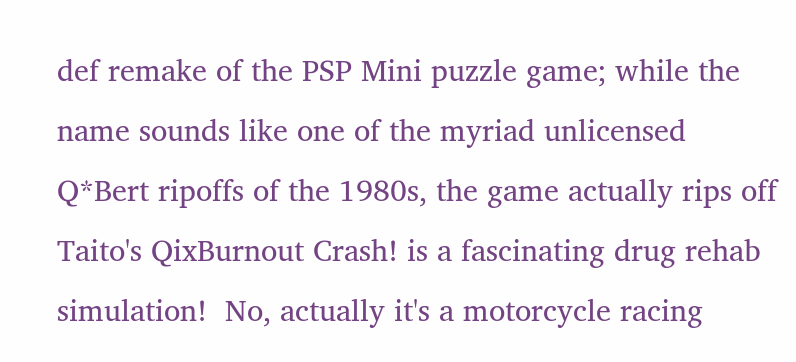def remake of the PSP Mini puzzle game; while the name sounds like one of the myriad unlicensed Q*Bert ripoffs of the 1980s, the game actually rips off Taito's QixBurnout Crash! is a fascinating drug rehab simulation!  No, actually it's a motorcycle racing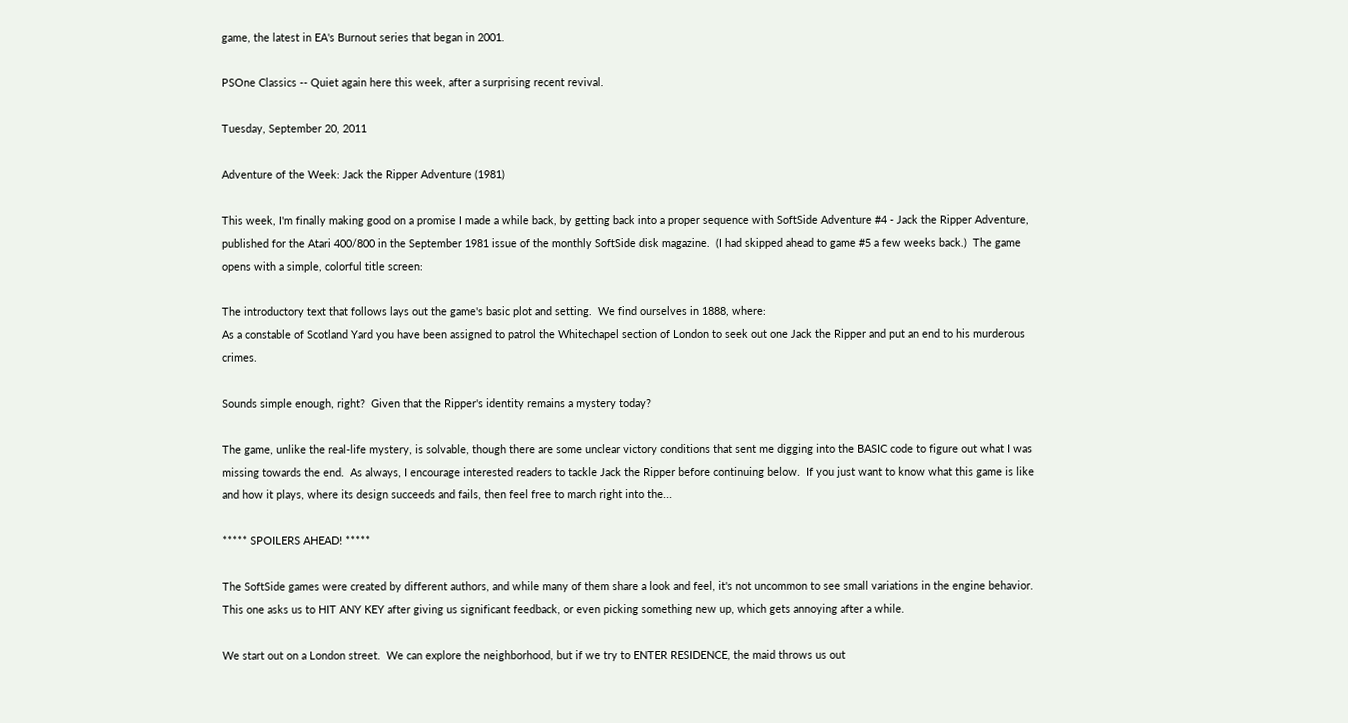game, the latest in EA's Burnout series that began in 2001.

PSOne Classics -- Quiet again here this week, after a surprising recent revival.

Tuesday, September 20, 2011

Adventure of the Week: Jack the Ripper Adventure (1981)

This week, I'm finally making good on a promise I made a while back, by getting back into a proper sequence with SoftSide Adventure #4 - Jack the Ripper Adventure, published for the Atari 400/800 in the September 1981 issue of the monthly SoftSide disk magazine.  (I had skipped ahead to game #5 a few weeks back.)  The game opens with a simple, colorful title screen:

The introductory text that follows lays out the game's basic plot and setting.  We find ourselves in 1888, where:
As a constable of Scotland Yard you have been assigned to patrol the Whitechapel section of London to seek out one Jack the Ripper and put an end to his murderous crimes.

Sounds simple enough, right?  Given that the Ripper's identity remains a mystery today?

The game, unlike the real-life mystery, is solvable, though there are some unclear victory conditions that sent me digging into the BASIC code to figure out what I was missing towards the end.  As always, I encourage interested readers to tackle Jack the Ripper before continuing below.  If you just want to know what this game is like and how it plays, where its design succeeds and fails, then feel free to march right into the...

***** SPOILERS AHEAD! *****

The SoftSide games were created by different authors, and while many of them share a look and feel, it's not uncommon to see small variations in the engine behavior.  This one asks us to HIT ANY KEY after giving us significant feedback, or even picking something new up, which gets annoying after a while.

We start out on a London street.  We can explore the neighborhood, but if we try to ENTER RESIDENCE, the maid throws us out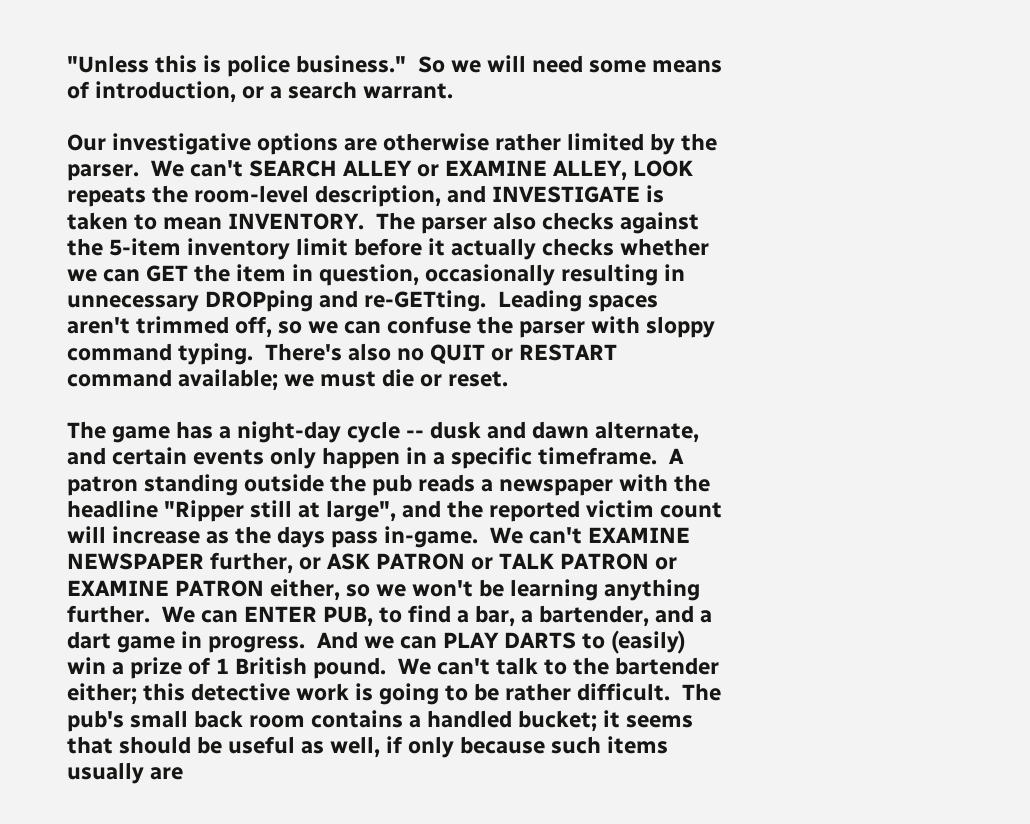"Unless this is police business."  So we will need some means of introduction, or a search warrant.

Our investigative options are otherwise rather limited by the parser.  We can't SEARCH ALLEY or EXAMINE ALLEY, LOOK repeats the room-level description, and INVESTIGATE is taken to mean INVENTORY.  The parser also checks against the 5-item inventory limit before it actually checks whether we can GET the item in question, occasionally resulting in unnecessary DROPping and re-GETting.  Leading spaces aren't trimmed off, so we can confuse the parser with sloppy command typing.  There's also no QUIT or RESTART command available; we must die or reset.

The game has a night-day cycle -- dusk and dawn alternate, and certain events only happen in a specific timeframe.  A patron standing outside the pub reads a newspaper with the headline "Ripper still at large", and the reported victim count will increase as the days pass in-game.  We can't EXAMINE NEWSPAPER further, or ASK PATRON or TALK PATRON or EXAMINE PATRON either, so we won't be learning anything further.  We can ENTER PUB, to find a bar, a bartender, and a dart game in progress.  And we can PLAY DARTS to (easily) win a prize of 1 British pound.  We can't talk to the bartender either; this detective work is going to be rather difficult.  The pub's small back room contains a handled bucket; it seems that should be useful as well, if only because such items usually are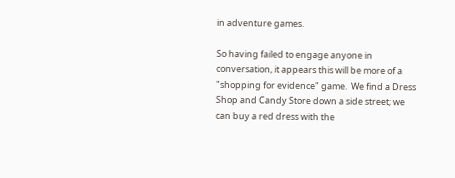in adventure games.

So having failed to engage anyone in conversation, it appears this will be more of a "shopping for evidence" game.  We find a Dress Shop and Candy Store down a side street; we can buy a red dress with the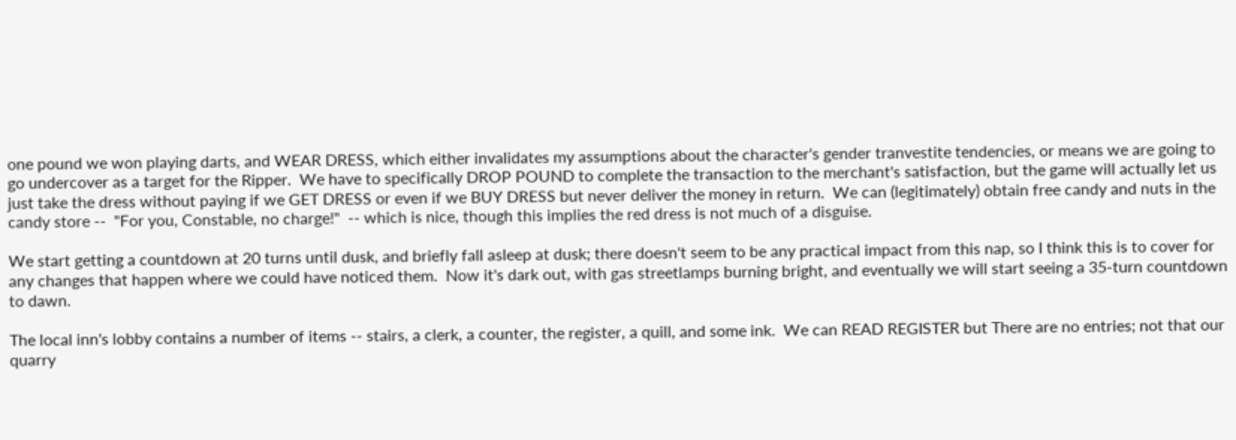one pound we won playing darts, and WEAR DRESS, which either invalidates my assumptions about the character's gender tranvestite tendencies, or means we are going to go undercover as a target for the Ripper.  We have to specifically DROP POUND to complete the transaction to the merchant's satisfaction, but the game will actually let us just take the dress without paying if we GET DRESS or even if we BUY DRESS but never deliver the money in return.  We can (legitimately) obtain free candy and nuts in the candy store --  "For you, Constable, no charge!"  -- which is nice, though this implies the red dress is not much of a disguise.

We start getting a countdown at 20 turns until dusk, and briefly fall asleep at dusk; there doesn't seem to be any practical impact from this nap, so I think this is to cover for any changes that happen where we could have noticed them.  Now it's dark out, with gas streetlamps burning bright, and eventually we will start seeing a 35-turn countdown to dawn.

The local inn's lobby contains a number of items -- stairs, a clerk, a counter, the register, a quill, and some ink.  We can READ REGISTER but There are no entries; not that our quarry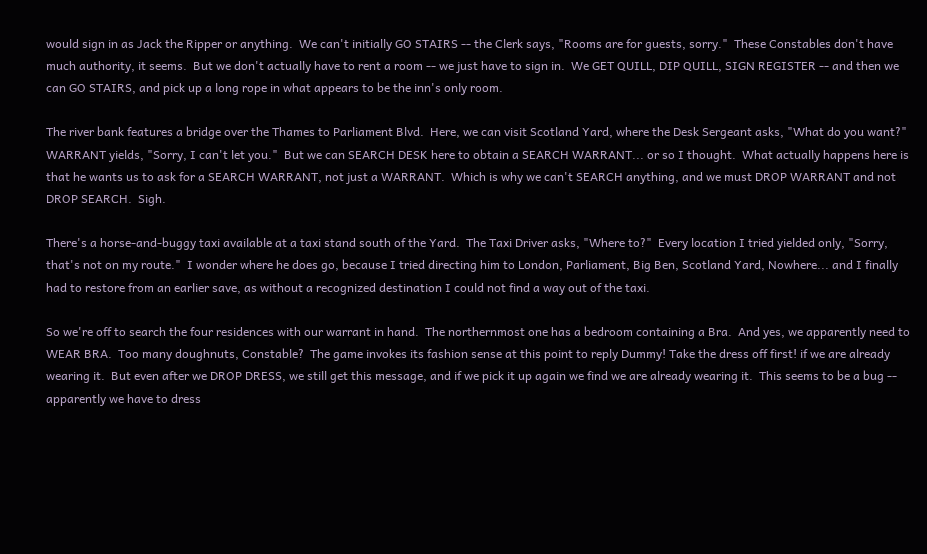would sign in as Jack the Ripper or anything.  We can't initially GO STAIRS -- the Clerk says, "Rooms are for guests, sorry."  These Constables don't have much authority, it seems.  But we don't actually have to rent a room -- we just have to sign in.  We GET QUILL, DIP QUILL, SIGN REGISTER -- and then we can GO STAIRS, and pick up a long rope in what appears to be the inn's only room.

The river bank features a bridge over the Thames to Parliament Blvd.  Here, we can visit Scotland Yard, where the Desk Sergeant asks, "What do you want?"  WARRANT yields, "Sorry, I can't let you."  But we can SEARCH DESK here to obtain a SEARCH WARRANT... or so I thought.  What actually happens here is that he wants us to ask for a SEARCH WARRANT, not just a WARRANT.  Which is why we can't SEARCH anything, and we must DROP WARRANT and not DROP SEARCH.  Sigh.

There's a horse-and-buggy taxi available at a taxi stand south of the Yard.  The Taxi Driver asks, "Where to?"  Every location I tried yielded only, "Sorry, that's not on my route."  I wonder where he does go, because I tried directing him to London, Parliament, Big Ben, Scotland Yard, Nowhere... and I finally had to restore from an earlier save, as without a recognized destination I could not find a way out of the taxi.

So we're off to search the four residences with our warrant in hand.  The northernmost one has a bedroom containing a Bra.  And yes, we apparently need to WEAR BRA.  Too many doughnuts, Constable?  The game invokes its fashion sense at this point to reply Dummy! Take the dress off first! if we are already wearing it.  But even after we DROP DRESS, we still get this message, and if we pick it up again we find we are already wearing it.  This seems to be a bug -- apparently we have to dress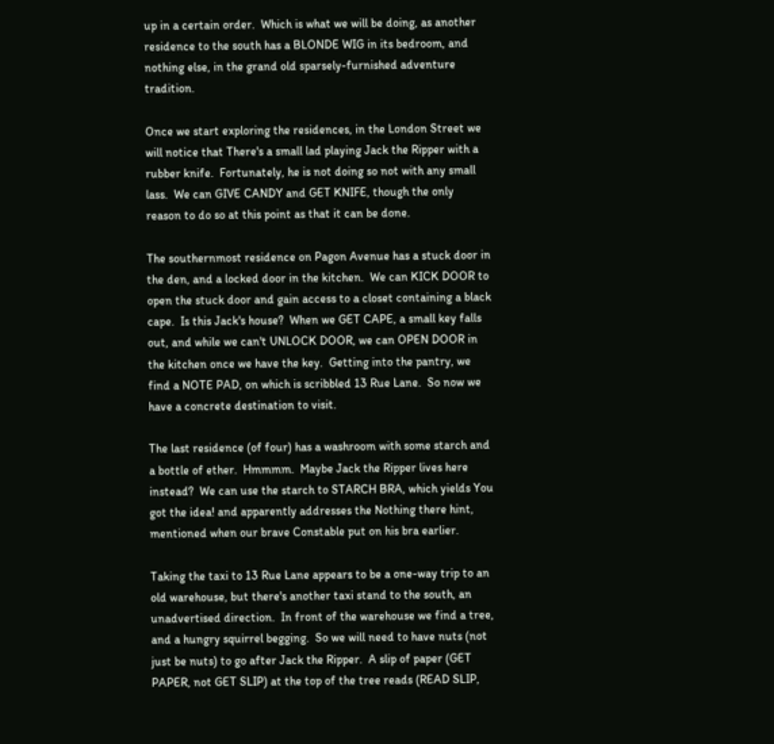up in a certain order.  Which is what we will be doing, as another residence to the south has a BLONDE WIG in its bedroom, and nothing else, in the grand old sparsely-furnished adventure tradition.

Once we start exploring the residences, in the London Street we will notice that There's a small lad playing Jack the Ripper with a rubber knife.  Fortunately, he is not doing so not with any small lass.  We can GIVE CANDY and GET KNIFE, though the only reason to do so at this point as that it can be done.

The southernmost residence on Pagon Avenue has a stuck door in the den, and a locked door in the kitchen.  We can KICK DOOR to open the stuck door and gain access to a closet containing a black cape.  Is this Jack's house?  When we GET CAPE, a small key falls out, and while we can't UNLOCK DOOR, we can OPEN DOOR in the kitchen once we have the key.  Getting into the pantry, we find a NOTE PAD, on which is scribbled 13 Rue Lane.  So now we have a concrete destination to visit.

The last residence (of four) has a washroom with some starch and a bottle of ether.  Hmmmm.  Maybe Jack the Ripper lives here instead?  We can use the starch to STARCH BRA, which yields You got the idea! and apparently addresses the Nothing there hint, mentioned when our brave Constable put on his bra earlier.

Taking the taxi to 13 Rue Lane appears to be a one-way trip to an old warehouse, but there's another taxi stand to the south, an unadvertised direction.  In front of the warehouse we find a tree, and a hungry squirrel begging.  So we will need to have nuts (not just be nuts) to go after Jack the Ripper.  A slip of paper (GET PAPER, not GET SLIP) at the top of the tree reads (READ SLIP,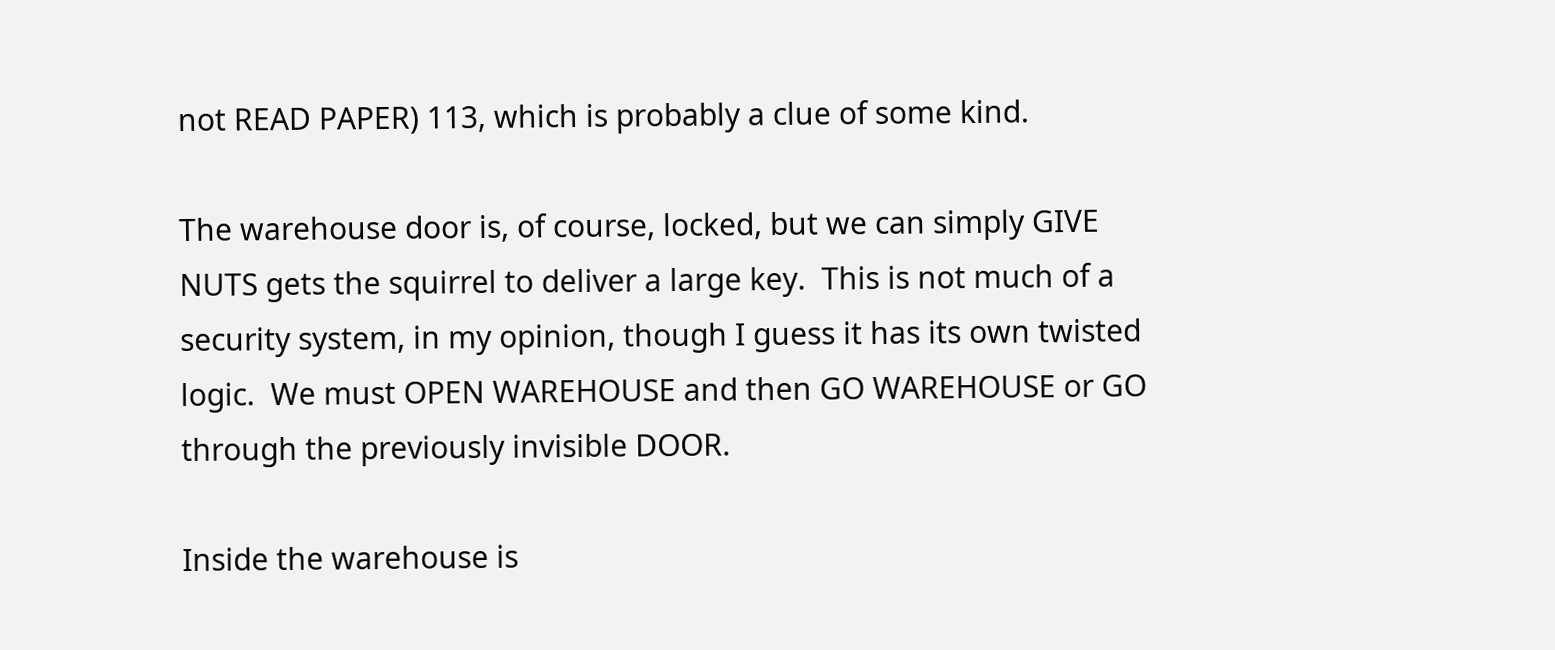not READ PAPER) 113, which is probably a clue of some kind.

The warehouse door is, of course, locked, but we can simply GIVE NUTS gets the squirrel to deliver a large key.  This is not much of a security system, in my opinion, though I guess it has its own twisted logic.  We must OPEN WAREHOUSE and then GO WAREHOUSE or GO through the previously invisible DOOR.

Inside the warehouse is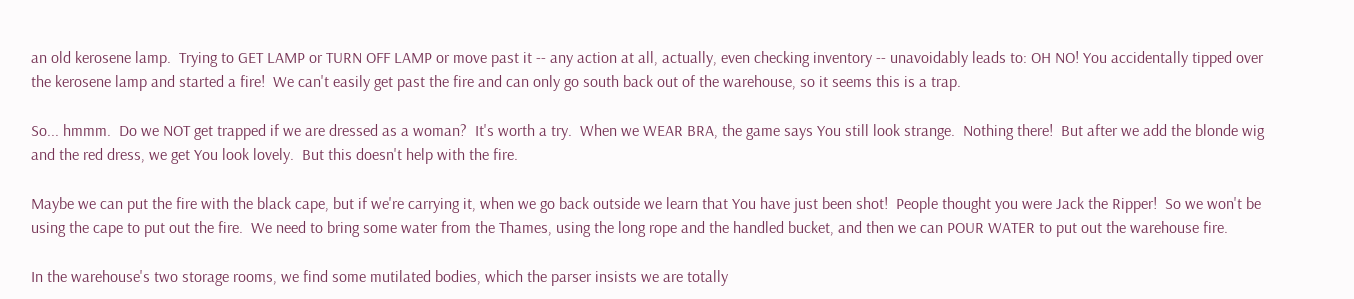an old kerosene lamp.  Trying to GET LAMP or TURN OFF LAMP or move past it -- any action at all, actually, even checking inventory -- unavoidably leads to: OH NO! You accidentally tipped over the kerosene lamp and started a fire!  We can't easily get past the fire and can only go south back out of the warehouse, so it seems this is a trap.

So... hmmm.  Do we NOT get trapped if we are dressed as a woman?  It's worth a try.  When we WEAR BRA, the game says You still look strange.  Nothing there!  But after we add the blonde wig and the red dress, we get You look lovely.  But this doesn't help with the fire.

Maybe we can put the fire with the black cape, but if we're carrying it, when we go back outside we learn that You have just been shot!  People thought you were Jack the Ripper!  So we won't be using the cape to put out the fire.  We need to bring some water from the Thames, using the long rope and the handled bucket, and then we can POUR WATER to put out the warehouse fire.

In the warehouse's two storage rooms, we find some mutilated bodies, which the parser insists we are totally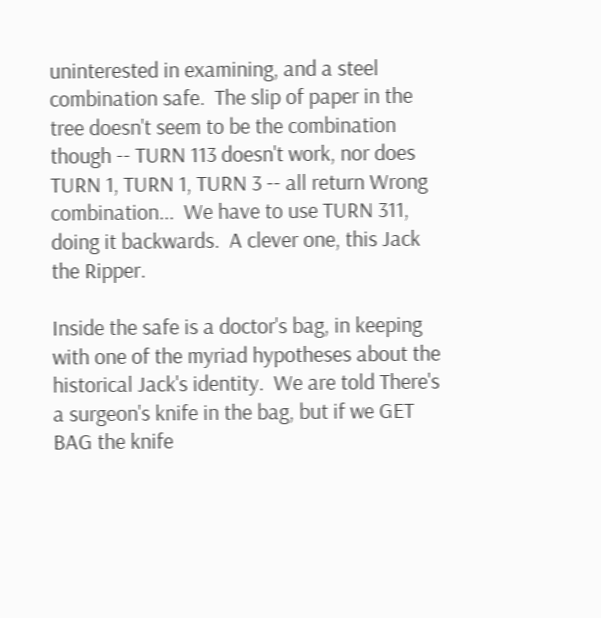uninterested in examining, and a steel combination safe.  The slip of paper in the tree doesn't seem to be the combination though -- TURN 113 doesn't work, nor does TURN 1, TURN 1, TURN 3 -- all return Wrong combination...  We have to use TURN 311, doing it backwards.  A clever one, this Jack the Ripper.

Inside the safe is a doctor's bag, in keeping with one of the myriad hypotheses about the historical Jack's identity.  We are told There's a surgeon's knife in the bag, but if we GET BAG the knife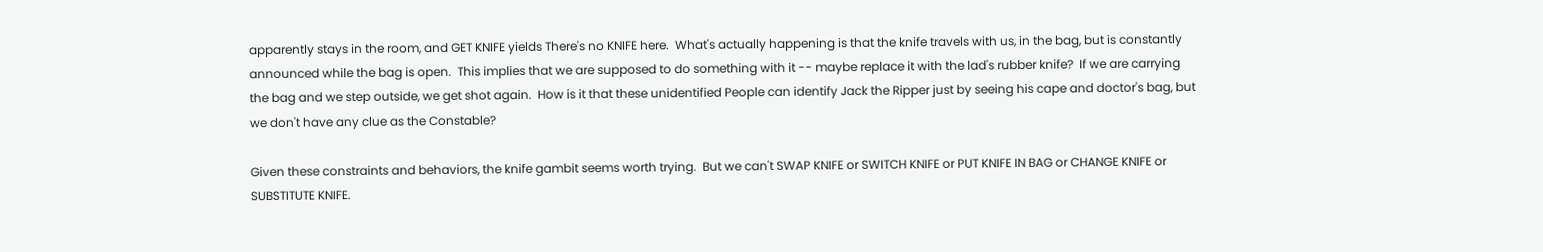apparently stays in the room, and GET KNIFE yields There's no KNIFE here.  What's actually happening is that the knife travels with us, in the bag, but is constantly announced while the bag is open.  This implies that we are supposed to do something with it -- maybe replace it with the lad's rubber knife?  If we are carrying the bag and we step outside, we get shot again.  How is it that these unidentified People can identify Jack the Ripper just by seeing his cape and doctor's bag, but we don't have any clue as the Constable?

Given these constraints and behaviors, the knife gambit seems worth trying.  But we can't SWAP KNIFE or SWITCH KNIFE or PUT KNIFE IN BAG or CHANGE KNIFE or SUBSTITUTE KNIFE.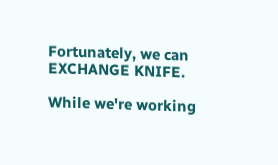Fortunately, we can EXCHANGE KNIFE.

While we're working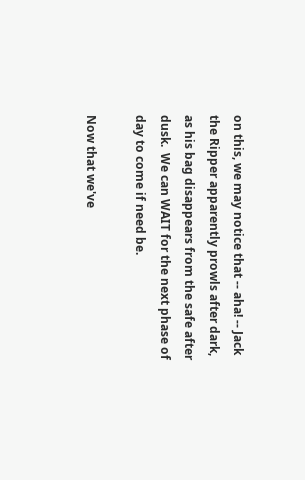on this, we may notice that -- aha! -- Jack the Ripper apparently prowls after dark, as his bag disappears from the safe after dusk.  We can WAIT for the next phase of day to come if need be.

Now that we've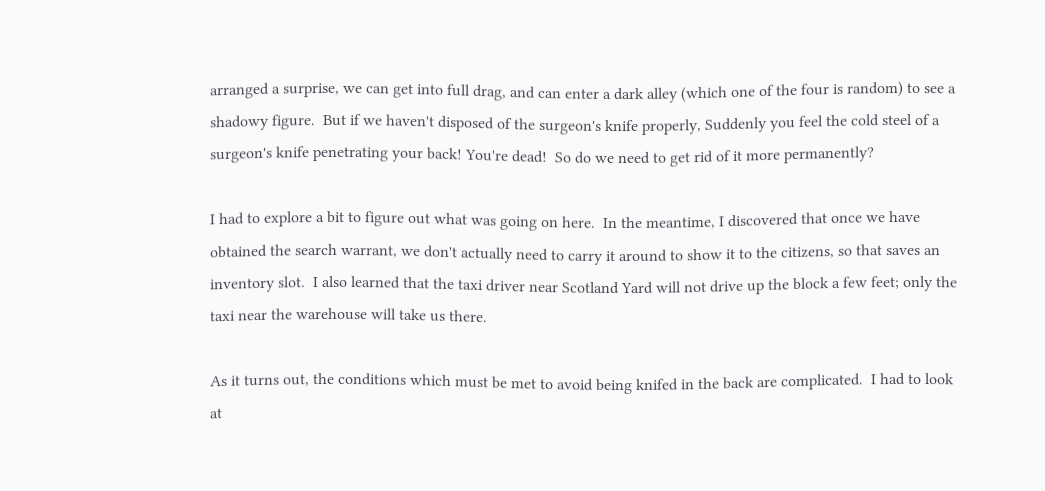arranged a surprise, we can get into full drag, and can enter a dark alley (which one of the four is random) to see a shadowy figure.  But if we haven't disposed of the surgeon's knife properly, Suddenly you feel the cold steel of a surgeon's knife penetrating your back! You're dead!  So do we need to get rid of it more permanently?

I had to explore a bit to figure out what was going on here.  In the meantime, I discovered that once we have obtained the search warrant, we don't actually need to carry it around to show it to the citizens, so that saves an inventory slot.  I also learned that the taxi driver near Scotland Yard will not drive up the block a few feet; only the taxi near the warehouse will take us there.

As it turns out, the conditions which must be met to avoid being knifed in the back are complicated.  I had to look at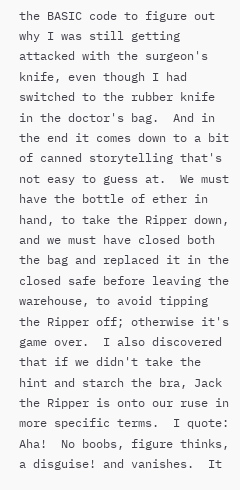the BASIC code to figure out why I was still getting attacked with the surgeon's knife, even though I had switched to the rubber knife in the doctor's bag.  And in the end it comes down to a bit of canned storytelling that's not easy to guess at.  We must have the bottle of ether in hand, to take the Ripper down, and we must have closed both the bag and replaced it in the closed safe before leaving the warehouse, to avoid tipping the Ripper off; otherwise it's game over.  I also discovered that if we didn't take the hint and starch the bra, Jack the Ripper is onto our ruse in more specific terms.  I quote: Aha!  No boobs, figure thinks, a disguise! and vanishes.  It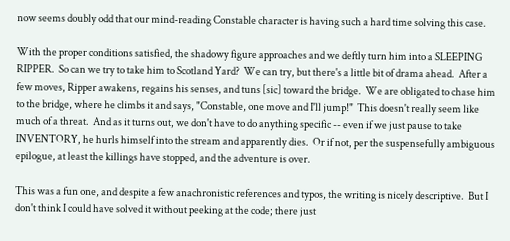now seems doubly odd that our mind-reading Constable character is having such a hard time solving this case.

With the proper conditions satisfied, the shadowy figure approaches and we deftly turn him into a SLEEPING RIPPER.  So can we try to take him to Scotland Yard?  We can try, but there's a little bit of drama ahead.  After a few moves, Ripper awakens, regains his senses, and tuns [sic] toward the bridge.  We are obligated to chase him to the bridge, where he climbs it and says, "Constable, one move and I'll jump!"  This doesn't really seem like much of a threat.  And as it turns out, we don't have to do anything specific -- even if we just pause to take INVENTORY, he hurls himself into the stream and apparently dies.  Or if not, per the suspensefully ambiguous epilogue, at least the killings have stopped, and the adventure is over.

This was a fun one, and despite a few anachronistic references and typos, the writing is nicely descriptive.  But I don't think I could have solved it without peeking at the code; there just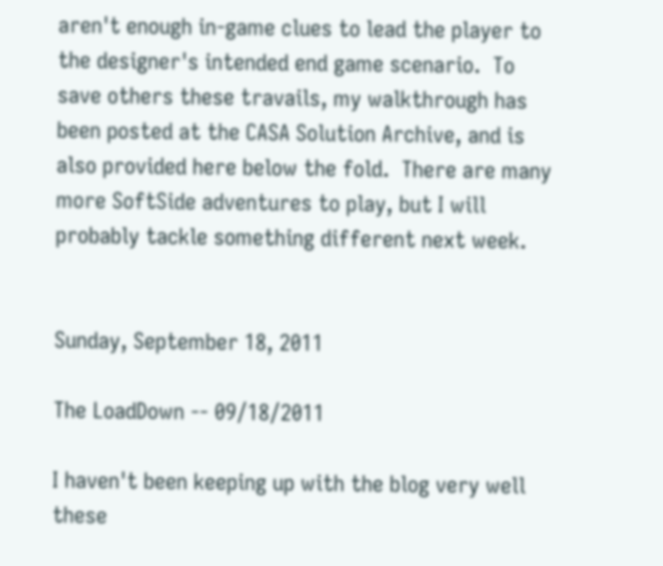aren't enough in-game clues to lead the player to the designer's intended end game scenario.  To save others these travails, my walkthrough has been posted at the CASA Solution Archive, and is also provided here below the fold.  There are many more SoftSide adventures to play, but I will probably tackle something different next week.


Sunday, September 18, 2011

The LoadDown -- 09/18/2011

I haven't been keeping up with the blog very well these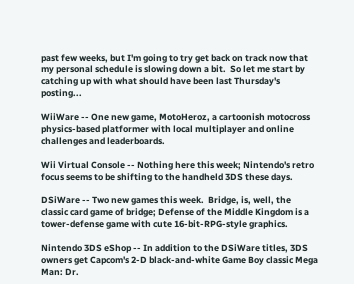past few weeks, but I'm going to try get back on track now that my personal schedule is slowing down a bit.  So let me start by catching up with what should have been last Thursday's posting...

WiiWare -- One new game, MotoHeroz, a cartoonish motocross physics-based platformer with local multiplayer and online challenges and leaderboards.

Wii Virtual Console -- Nothing here this week; Nintendo's retro focus seems to be shifting to the handheld 3DS these days.

DSiWare -- Two new games this week.  Bridge, is, well, the classic card game of bridge; Defense of the Middle Kingdom is a tower-defense game with cute 16-bit-RPG-style graphics.

Nintendo 3DS eShop -- In addition to the DSiWare titles, 3DS owners get Capcom's 2-D black-and-white Game Boy classic Mega Man: Dr.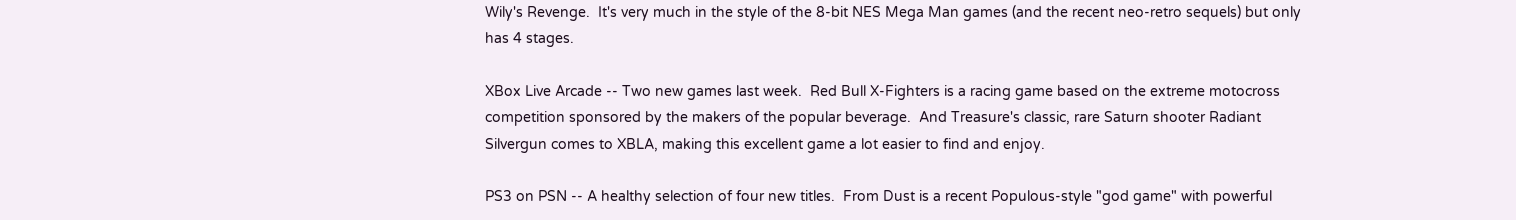Wily's Revenge.  It's very much in the style of the 8-bit NES Mega Man games (and the recent neo-retro sequels) but only has 4 stages.

XBox Live Arcade -- Two new games last week.  Red Bull X-Fighters is a racing game based on the extreme motocross competition sponsored by the makers of the popular beverage.  And Treasure's classic, rare Saturn shooter Radiant Silvergun comes to XBLA, making this excellent game a lot easier to find and enjoy.

PS3 on PSN -- A healthy selection of four new titles.  From Dust is a recent Populous-style "god game" with powerful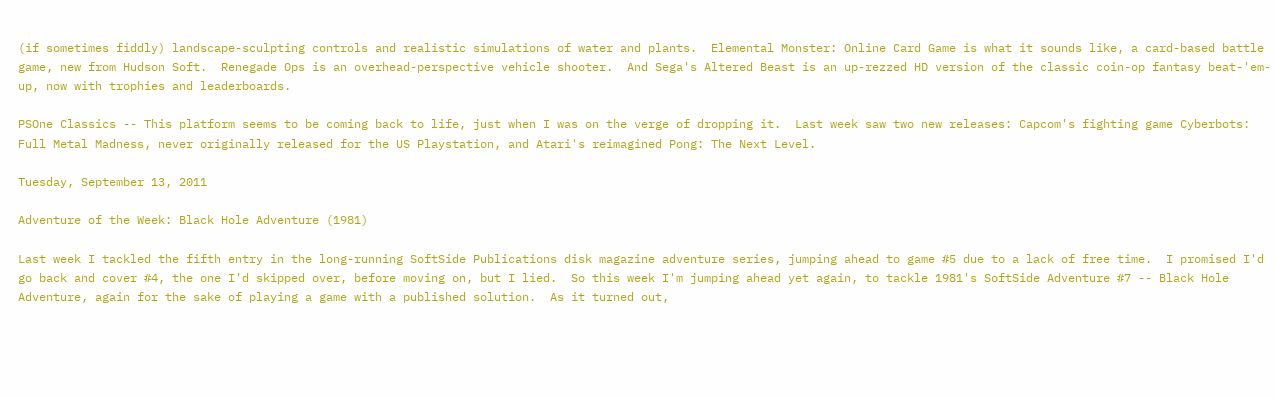(if sometimes fiddly) landscape-sculpting controls and realistic simulations of water and plants.  Elemental Monster: Online Card Game is what it sounds like, a card-based battle game, new from Hudson Soft.  Renegade Ops is an overhead-perspective vehicle shooter.  And Sega's Altered Beast is an up-rezzed HD version of the classic coin-op fantasy beat-'em-up, now with trophies and leaderboards.

PSOne Classics -- This platform seems to be coming back to life, just when I was on the verge of dropping it.  Last week saw two new releases: Capcom's fighting game Cyberbots: Full Metal Madness, never originally released for the US Playstation, and Atari's reimagined Pong: The Next Level.

Tuesday, September 13, 2011

Adventure of the Week: Black Hole Adventure (1981)

Last week I tackled the fifth entry in the long-running SoftSide Publications disk magazine adventure series, jumping ahead to game #5 due to a lack of free time.  I promised I'd go back and cover #4, the one I'd skipped over, before moving on, but I lied.  So this week I'm jumping ahead yet again, to tackle 1981's SoftSide Adventure #7 -- Black Hole Adventure, again for the sake of playing a game with a published solution.  As it turned out,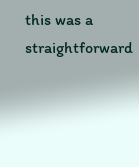this was a straightforward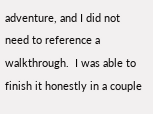adventure, and I did not need to reference a walkthrough.  I was able to finish it honestly in a couple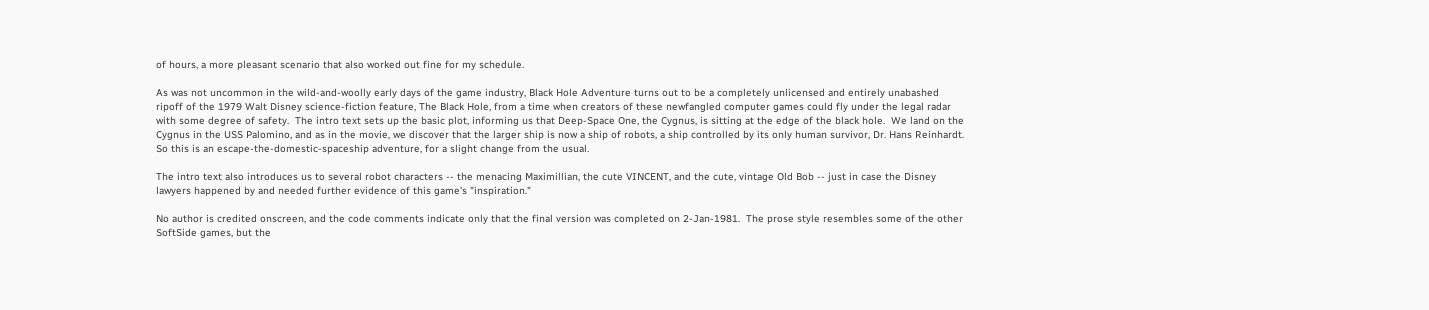of hours, a more pleasant scenario that also worked out fine for my schedule.

As was not uncommon in the wild-and-woolly early days of the game industry, Black Hole Adventure turns out to be a completely unlicensed and entirely unabashed ripoff of the 1979 Walt Disney science-fiction feature, The Black Hole, from a time when creators of these newfangled computer games could fly under the legal radar with some degree of safety.  The intro text sets up the basic plot, informing us that Deep-Space One, the Cygnus, is sitting at the edge of the black hole.  We land on the Cygnus in the USS Palomino, and as in the movie, we discover that the larger ship is now a ship of robots, a ship controlled by its only human survivor, Dr. Hans Reinhardt.  So this is an escape-the-domestic-spaceship adventure, for a slight change from the usual.

The intro text also introduces us to several robot characters -- the menacing Maximillian, the cute VINCENT, and the cute, vintage Old Bob -- just in case the Disney lawyers happened by and needed further evidence of this game's "inspiration."

No author is credited onscreen, and the code comments indicate only that the final version was completed on 2-Jan-1981.  The prose style resembles some of the other SoftSide games, but the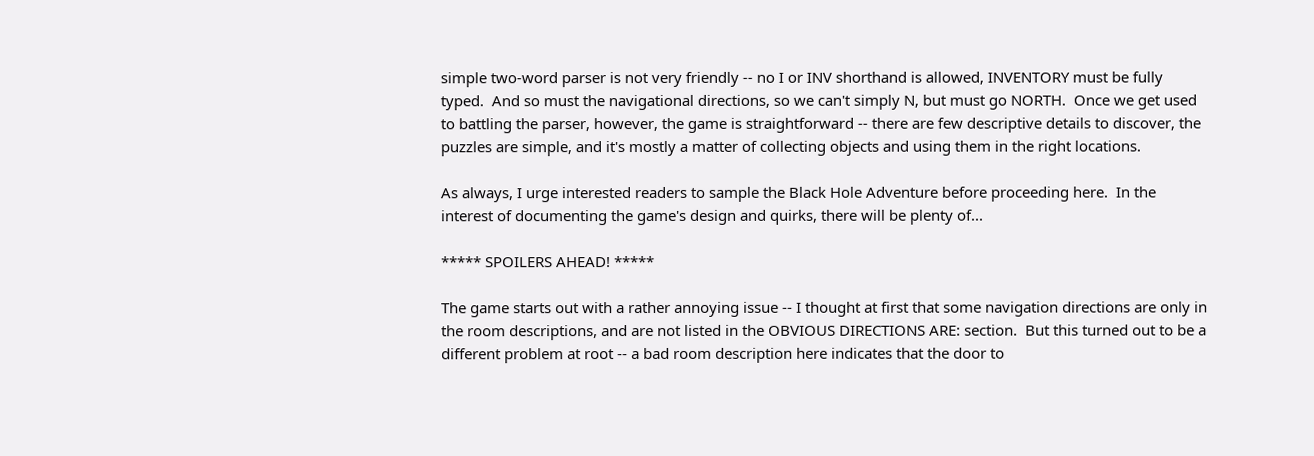simple two-word parser is not very friendly -- no I or INV shorthand is allowed, INVENTORY must be fully typed.  And so must the navigational directions, so we can't simply N, but must go NORTH.  Once we get used to battling the parser, however, the game is straightforward -- there are few descriptive details to discover, the puzzles are simple, and it's mostly a matter of collecting objects and using them in the right locations.

As always, I urge interested readers to sample the Black Hole Adventure before proceeding here.  In the interest of documenting the game's design and quirks, there will be plenty of...

***** SPOILERS AHEAD! *****

The game starts out with a rather annoying issue -- I thought at first that some navigation directions are only in the room descriptions, and are not listed in the OBVIOUS DIRECTIONS ARE: section.  But this turned out to be a different problem at root -- a bad room description here indicates that the door to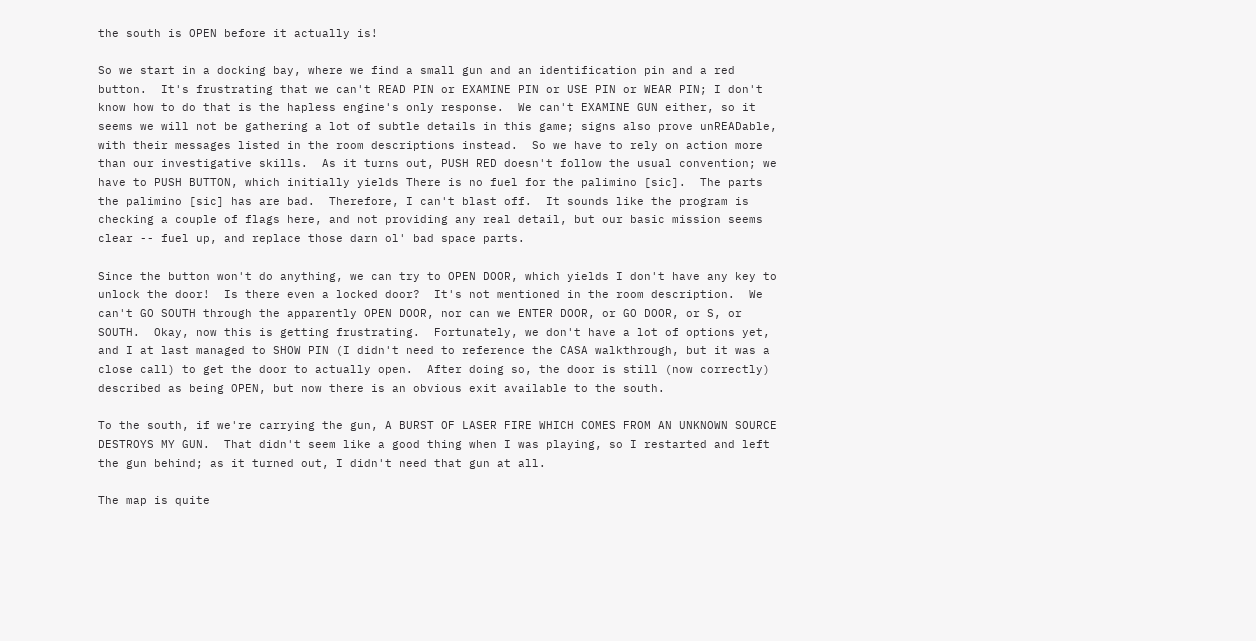the south is OPEN before it actually is!

So we start in a docking bay, where we find a small gun and an identification pin and a red button.  It's frustrating that we can't READ PIN or EXAMINE PIN or USE PIN or WEAR PIN; I don't know how to do that is the hapless engine's only response.  We can't EXAMINE GUN either, so it seems we will not be gathering a lot of subtle details in this game; signs also prove unREADable, with their messages listed in the room descriptions instead.  So we have to rely on action more than our investigative skills.  As it turns out, PUSH RED doesn't follow the usual convention; we have to PUSH BUTTON, which initially yields There is no fuel for the palimino [sic].  The parts the palimino [sic] has are bad.  Therefore, I can't blast off.  It sounds like the program is checking a couple of flags here, and not providing any real detail, but our basic mission seems clear -- fuel up, and replace those darn ol' bad space parts.

Since the button won't do anything, we can try to OPEN DOOR, which yields I don't have any key to unlock the door!  Is there even a locked door?  It's not mentioned in the room description.  We can't GO SOUTH through the apparently OPEN DOOR, nor can we ENTER DOOR, or GO DOOR, or S, or SOUTH.  Okay, now this is getting frustrating.  Fortunately, we don't have a lot of options yet, and I at last managed to SHOW PIN (I didn't need to reference the CASA walkthrough, but it was a close call) to get the door to actually open.  After doing so, the door is still (now correctly) described as being OPEN, but now there is an obvious exit available to the south.

To the south, if we're carrying the gun, A BURST OF LASER FIRE WHICH COMES FROM AN UNKNOWN SOURCE DESTROYS MY GUN.  That didn't seem like a good thing when I was playing, so I restarted and left the gun behind; as it turned out, I didn't need that gun at all.

The map is quite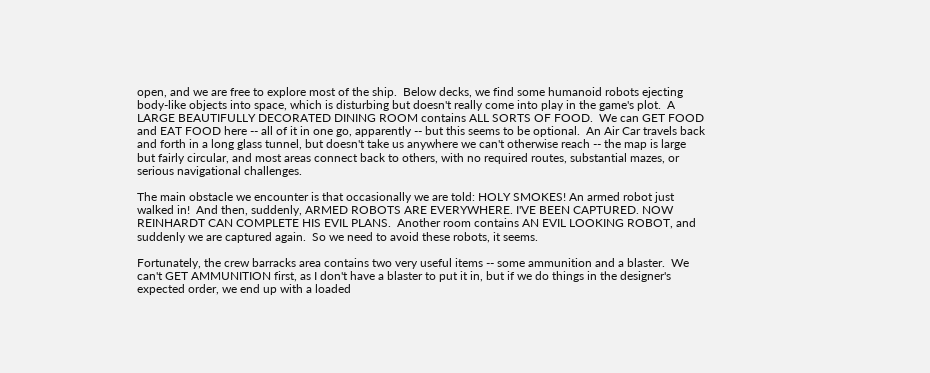open, and we are free to explore most of the ship.  Below decks, we find some humanoid robots ejecting body-like objects into space, which is disturbing but doesn't really come into play in the game's plot.  A LARGE BEAUTIFULLY DECORATED DINING ROOM contains ALL SORTS OF FOOD.  We can GET FOOD and EAT FOOD here -- all of it in one go, apparently -- but this seems to be optional.  An Air Car travels back and forth in a long glass tunnel, but doesn't take us anywhere we can't otherwise reach -- the map is large but fairly circular, and most areas connect back to others, with no required routes, substantial mazes, or serious navigational challenges.

The main obstacle we encounter is that occasionally we are told: HOLY SMOKES! An armed robot just walked in!  And then, suddenly, ARMED ROBOTS ARE EVERYWHERE. I'VE BEEN CAPTURED. NOW REINHARDT CAN COMPLETE HIS EVIL PLANS.  Another room contains AN EVIL LOOKING ROBOT, and suddenly we are captured again.  So we need to avoid these robots, it seems.

Fortunately, the crew barracks area contains two very useful items -- some ammunition and a blaster.  We can't GET AMMUNITION first, as I don't have a blaster to put it in, but if we do things in the designer's expected order, we end up with a loaded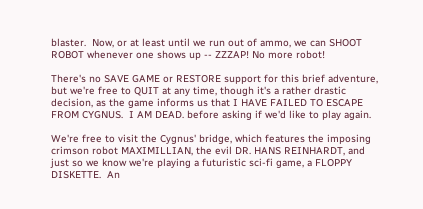blaster.  Now, or at least until we run out of ammo, we can SHOOT ROBOT whenever one shows up -- ZZZAP! No more robot!

There's no SAVE GAME or RESTORE support for this brief adventure, but we're free to QUIT at any time, though it's a rather drastic decision, as the game informs us that I HAVE FAILED TO ESCAPE FROM CYGNUS.  I AM DEAD. before asking if we'd like to play again.

We're free to visit the Cygnus' bridge, which features the imposing crimson robot MAXIMILLIAN, the evil DR. HANS REINHARDT, and just so we know we're playing a futuristic sci-fi game, a FLOPPY DISKETTE.  An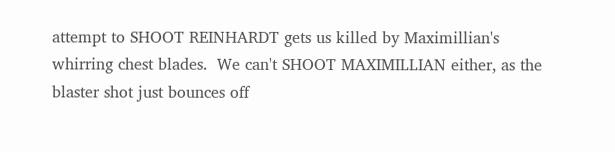attempt to SHOOT REINHARDT gets us killed by Maximillian's whirring chest blades.  We can't SHOOT MAXIMILLIAN either, as the blaster shot just bounces off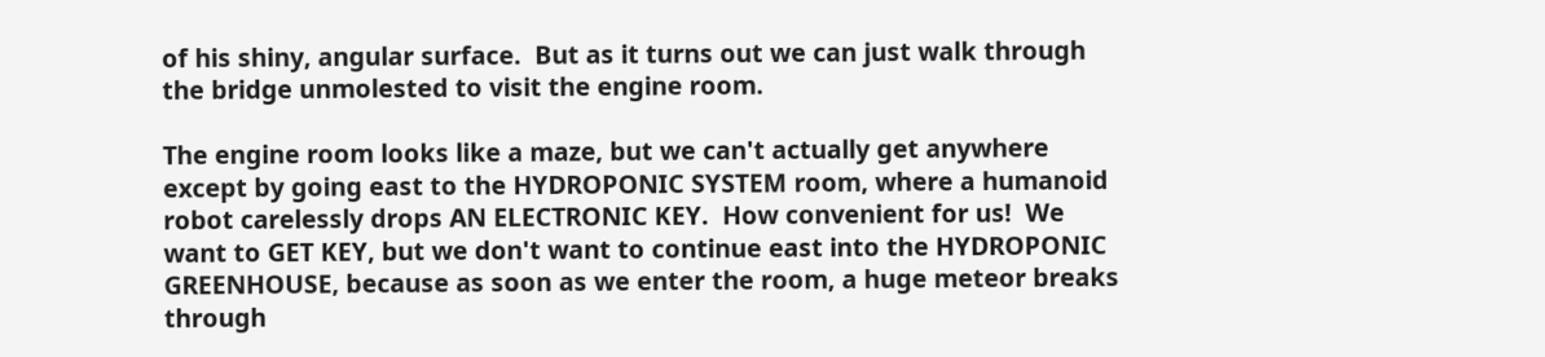of his shiny, angular surface.  But as it turns out we can just walk through the bridge unmolested to visit the engine room.

The engine room looks like a maze, but we can't actually get anywhere except by going east to the HYDROPONIC SYSTEM room, where a humanoid robot carelessly drops AN ELECTRONIC KEY.  How convenient for us!  We want to GET KEY, but we don't want to continue east into the HYDROPONIC GREENHOUSE, because as soon as we enter the room, a huge meteor breaks through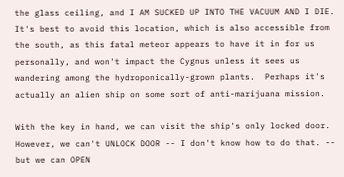the glass ceiling, and I AM SUCKED UP INTO THE VACUUM AND I DIE.  It's best to avoid this location, which is also accessible from the south, as this fatal meteor appears to have it in for us personally, and won't impact the Cygnus unless it sees us wandering among the hydroponically-grown plants.  Perhaps it's actually an alien ship on some sort of anti-marijuana mission.

With the key in hand, we can visit the ship's only locked door.  However, we can't UNLOCK DOOR -- I don't know how to do that. -- but we can OPEN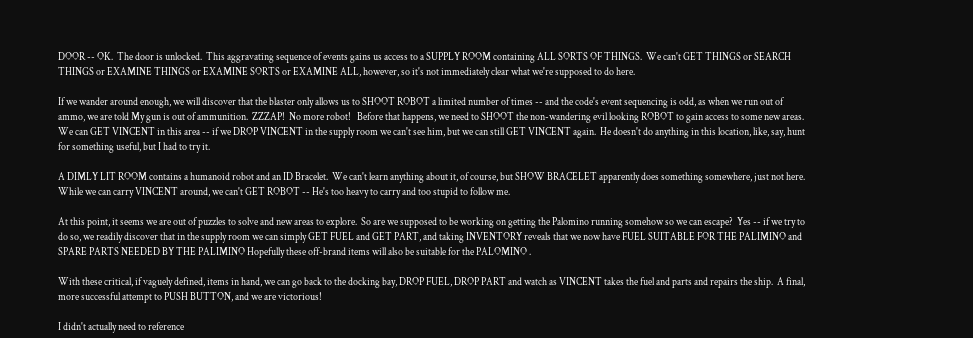DOOR -- OK.  The door is unlocked.  This aggravating sequence of events gains us access to a SUPPLY ROOM containing ALL SORTS OF THINGS.  We can't GET THINGS or SEARCH THINGS or EXAMINE THINGS or EXAMINE SORTS or EXAMINE ALL, however, so it's not immediately clear what we're supposed to do here.

If we wander around enough, we will discover that the blaster only allows us to SHOOT ROBOT a limited number of times -- and the code's event sequencing is odd, as when we run out of ammo, we are told My gun is out of ammunition.  ZZZAP!  No more robot!   Before that happens, we need to SHOOT the non-wandering evil looking ROBOT to gain access to some new areas.  We can GET VINCENT in this area -- if we DROP VINCENT in the supply room we can't see him, but we can still GET VINCENT again.  He doesn't do anything in this location, like, say, hunt for something useful, but I had to try it.

A DIMLY LIT ROOM contains a humanoid robot and an ID Bracelet.  We can't learn anything about it, of course, but SHOW BRACELET apparently does something somewhere, just not here. While we can carry VINCENT around, we can't GET ROBOT -- He's too heavy to carry and too stupid to follow me.

At this point, it seems we are out of puzzles to solve and new areas to explore.  So are we supposed to be working on getting the Palomino running somehow so we can escape?  Yes -- if we try to do so, we readily discover that in the supply room we can simply GET FUEL and GET PART, and taking INVENTORY reveals that we now have FUEL SUITABLE FOR THE PALIMINO and SPARE PARTS NEEDED BY THE PALIMINO Hopefully these off-brand items will also be suitable for the PALOMINO .

With these critical, if vaguely defined, items in hand, we can go back to the docking bay, DROP FUEL, DROP PART and watch as VINCENT takes the fuel and parts and repairs the ship.  A final, more successful attempt to PUSH BUTTON, and we are victorious!

I didn't actually need to reference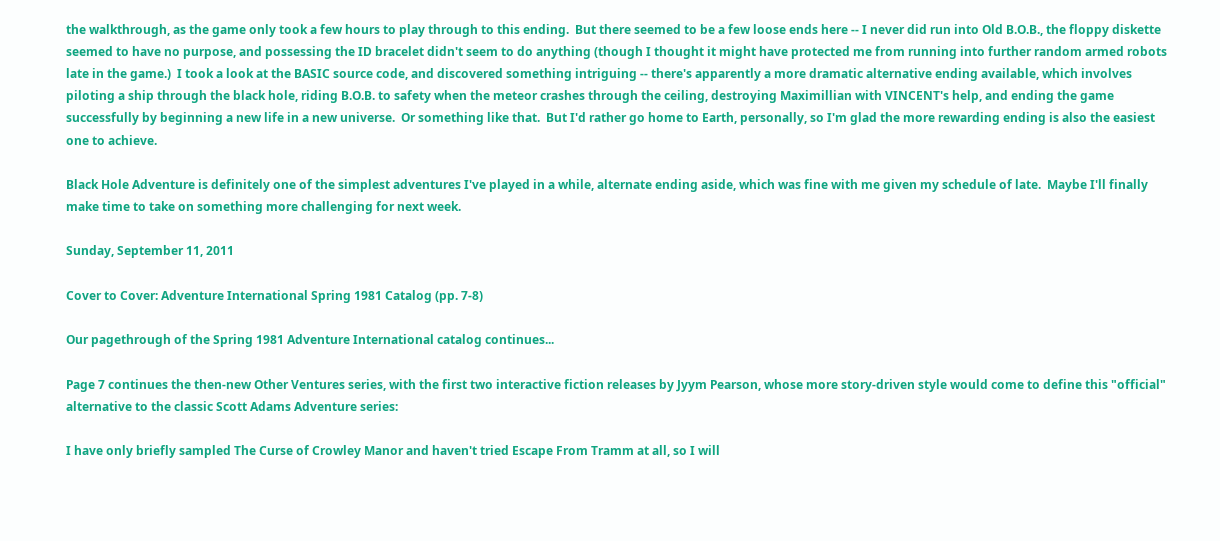the walkthrough, as the game only took a few hours to play through to this ending.  But there seemed to be a few loose ends here -- I never did run into Old B.O.B., the floppy diskette seemed to have no purpose, and possessing the ID bracelet didn't seem to do anything (though I thought it might have protected me from running into further random armed robots late in the game.)  I took a look at the BASIC source code, and discovered something intriguing -- there's apparently a more dramatic alternative ending available, which involves piloting a ship through the black hole, riding B.O.B. to safety when the meteor crashes through the ceiling, destroying Maximillian with VINCENT's help, and ending the game successfully by beginning a new life in a new universe.  Or something like that.  But I'd rather go home to Earth, personally, so I'm glad the more rewarding ending is also the easiest one to achieve.

Black Hole Adventure is definitely one of the simplest adventures I've played in a while, alternate ending aside, which was fine with me given my schedule of late.  Maybe I'll finally make time to take on something more challenging for next week.

Sunday, September 11, 2011

Cover to Cover: Adventure International Spring 1981 Catalog (pp. 7-8)

Our pagethrough of the Spring 1981 Adventure International catalog continues...

Page 7 continues the then-new Other Ventures series, with the first two interactive fiction releases by Jyym Pearson, whose more story-driven style would come to define this "official" alternative to the classic Scott Adams Adventure series:

I have only briefly sampled The Curse of Crowley Manor and haven't tried Escape From Tramm at all, so I will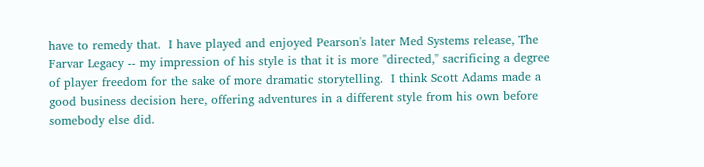have to remedy that.  I have played and enjoyed Pearson's later Med Systems release, The Farvar Legacy -- my impression of his style is that it is more "directed," sacrificing a degree of player freedom for the sake of more dramatic storytelling.  I think Scott Adams made a good business decision here, offering adventures in a different style from his own before somebody else did.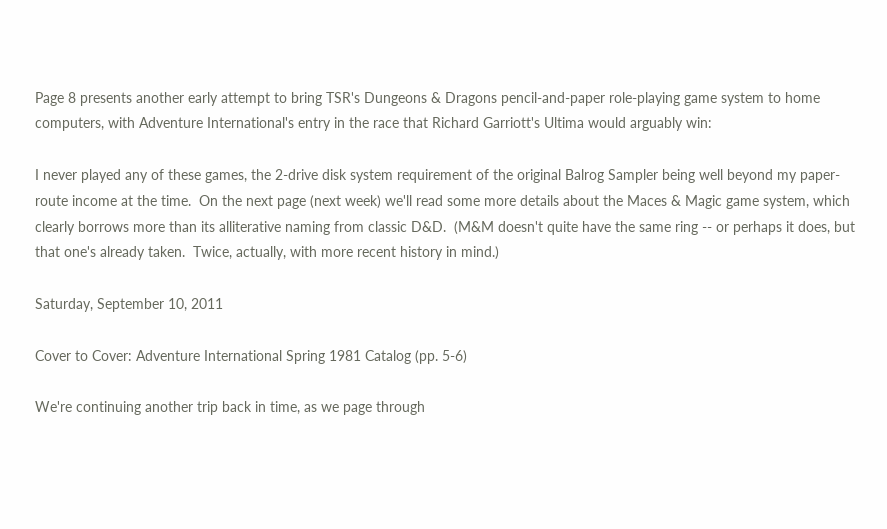Page 8 presents another early attempt to bring TSR's Dungeons & Dragons pencil-and-paper role-playing game system to home computers, with Adventure International's entry in the race that Richard Garriott's Ultima would arguably win:

I never played any of these games, the 2-drive disk system requirement of the original Balrog Sampler being well beyond my paper-route income at the time.  On the next page (next week) we'll read some more details about the Maces & Magic game system, which clearly borrows more than its alliterative naming from classic D&D.  (M&M doesn't quite have the same ring -- or perhaps it does, but that one's already taken.  Twice, actually, with more recent history in mind.)

Saturday, September 10, 2011

Cover to Cover: Adventure International Spring 1981 Catalog (pp. 5-6)

We're continuing another trip back in time, as we page through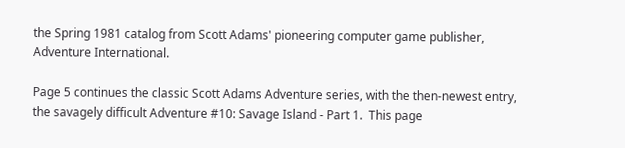the Spring 1981 catalog from Scott Adams' pioneering computer game publisher, Adventure International.

Page 5 continues the classic Scott Adams Adventure series, with the then-newest entry, the savagely difficult Adventure #10: Savage Island - Part 1.  This page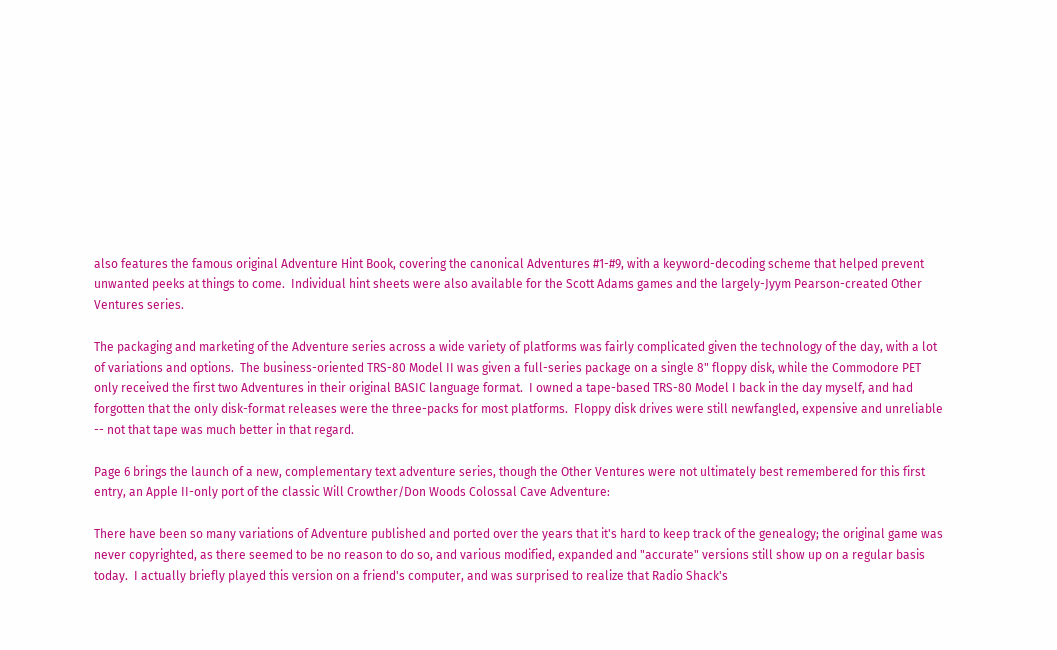also features the famous original Adventure Hint Book, covering the canonical Adventures #1-#9, with a keyword-decoding scheme that helped prevent unwanted peeks at things to come.  Individual hint sheets were also available for the Scott Adams games and the largely-Jyym Pearson-created Other Ventures series.

The packaging and marketing of the Adventure series across a wide variety of platforms was fairly complicated given the technology of the day, with a lot of variations and options.  The business-oriented TRS-80 Model II was given a full-series package on a single 8" floppy disk, while the Commodore PET only received the first two Adventures in their original BASIC language format.  I owned a tape-based TRS-80 Model I back in the day myself, and had forgotten that the only disk-format releases were the three-packs for most platforms.  Floppy disk drives were still newfangled, expensive and unreliable -- not that tape was much better in that regard.

Page 6 brings the launch of a new, complementary text adventure series, though the Other Ventures were not ultimately best remembered for this first entry, an Apple II-only port of the classic Will Crowther/Don Woods Colossal Cave Adventure:

There have been so many variations of Adventure published and ported over the years that it's hard to keep track of the genealogy; the original game was never copyrighted, as there seemed to be no reason to do so, and various modified, expanded and "accurate" versions still show up on a regular basis today.  I actually briefly played this version on a friend's computer, and was surprised to realize that Radio Shack's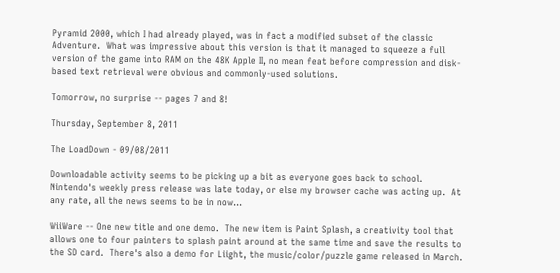Pyramid 2000, which I had already played, was in fact a modified subset of the classic Adventure.  What was impressive about this version is that it managed to squeeze a full version of the game into RAM on the 48K Apple II, no mean feat before compression and disk-based text retrieval were obvious and commonly-used solutions.

Tomorrow, no surprise -- pages 7 and 8!

Thursday, September 8, 2011

The LoadDown - 09/08/2011

Downloadable activity seems to be picking up a bit as everyone goes back to school.  Nintendo's weekly press release was late today, or else my browser cache was acting up.  At any rate, all the news seems to be in now...

WiiWare -- One new title and one demo.  The new item is Paint Splash, a creativity tool that allows one to four painters to splash paint around at the same time and save the results to the SD card.  There's also a demo for Liight, the music/color/puzzle game released in March.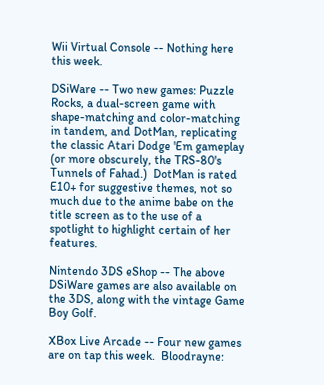Wii Virtual Console -- Nothing here this week.

DSiWare -- Two new games: Puzzle Rocks, a dual-screen game with shape-matching and color-matching in tandem, and DotMan, replicating the classic Atari Dodge 'Em gameplay (or more obscurely, the TRS-80's Tunnels of Fahad.)  DotMan is rated E10+ for suggestive themes, not so much due to the anime babe on the title screen as to the use of a spotlight to highlight certain of her features.

Nintendo 3DS eShop -- The above DSiWare games are also available on the 3DS, along with the vintage Game Boy Golf.

XBox Live Arcade -- Four new games are on tap this week.  Bloodrayne: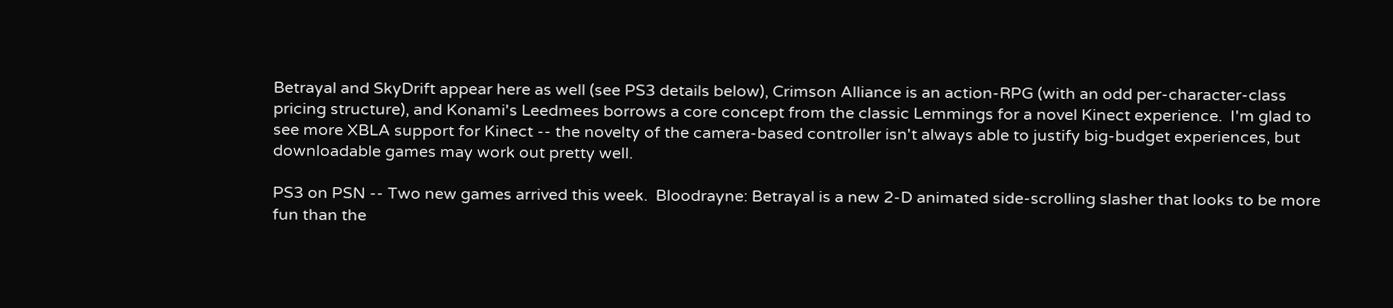Betrayal and SkyDrift appear here as well (see PS3 details below), Crimson Alliance is an action-RPG (with an odd per-character-class pricing structure), and Konami's Leedmees borrows a core concept from the classic Lemmings for a novel Kinect experience.  I'm glad to see more XBLA support for Kinect -- the novelty of the camera-based controller isn't always able to justify big-budget experiences, but downloadable games may work out pretty well.

PS3 on PSN -- Two new games arrived this week.  Bloodrayne: Betrayal is a new 2-D animated side-scrolling slasher that looks to be more fun than the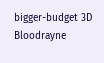bigger-budget 3D Bloodrayne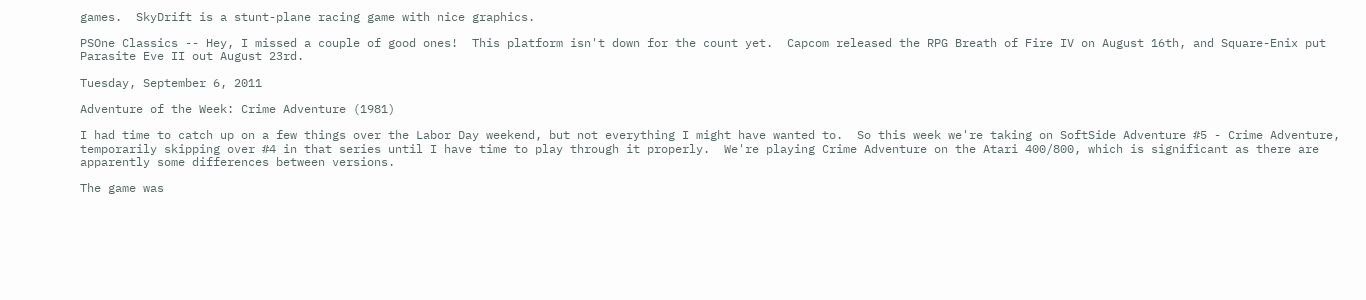games.  SkyDrift is a stunt-plane racing game with nice graphics.

PSOne Classics -- Hey, I missed a couple of good ones!  This platform isn't down for the count yet.  Capcom released the RPG Breath of Fire IV on August 16th, and Square-Enix put Parasite Eve II out August 23rd.

Tuesday, September 6, 2011

Adventure of the Week: Crime Adventure (1981)

I had time to catch up on a few things over the Labor Day weekend, but not everything I might have wanted to.  So this week we're taking on SoftSide Adventure #5 - Crime Adventure, temporarily skipping over #4 in that series until I have time to play through it properly.  We're playing Crime Adventure on the Atari 400/800, which is significant as there are apparently some differences between versions.

The game was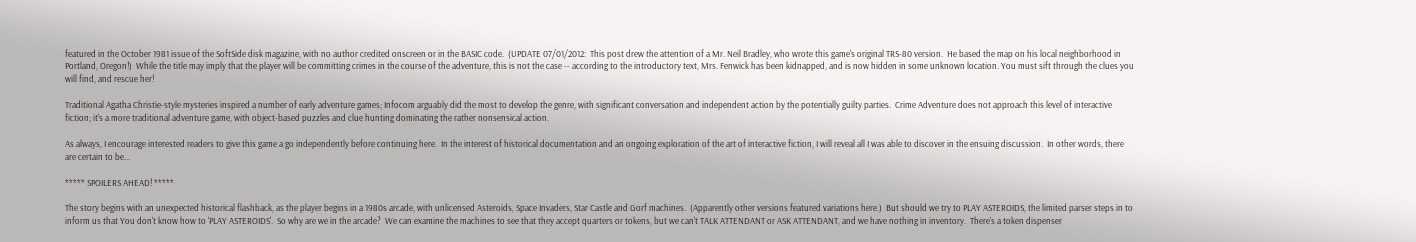featured in the October 1981 issue of the SoftSide disk magazine, with no author credited onscreen or in the BASIC code.  (UPDATE 07/01/2012:  This post drew the attention of a Mr. Neil Bradley, who wrote this game's original TRS-80 version.  He based the map on his local neighborhood in Portland, Oregon!)  While the title may imply that the player will be committing crimes in the course of the adventure, this is not the case -- according to the introductory text, Mrs. Fenwick has been kidnapped, and is now hidden in some unknown location. You must sift through the clues you will find, and rescue her!

Traditional Agatha Christie-style mysteries inspired a number of early adventure games; Infocom arguably did the most to develop the genre, with significant conversation and independent action by the potentially guilty parties.  Crime Adventure does not approach this level of interactive fiction; it's a more traditional adventure game, with object-based puzzles and clue hunting dominating the rather nonsensical action.

As always, I encourage interested readers to give this game a go independently before continuing here.  In the interest of historical documentation and an ongoing exploration of the art of interactive fiction, I will reveal all I was able to discover in the ensuing discussion.  In other words, there are certain to be...

***** SPOILERS AHEAD! *****

The story begins with an unexpected historical flashback, as the player begins in a 1980s arcade, with unlicensed Asteroids, Space Invaders, Star Castle and Gorf machines.  (Apparently other versions featured variations here.)  But should we try to PLAY ASTEROIDS, the limited parser steps in to inform us that You don't know how to 'PLAY ASTEROIDS'.  So why are we in the arcade?  We can examine the machines to see that they accept quarters or tokens, but we can't TALK ATTENDANT or ASK ATTENDANT, and we have nothing in inventory.  There's a token dispenser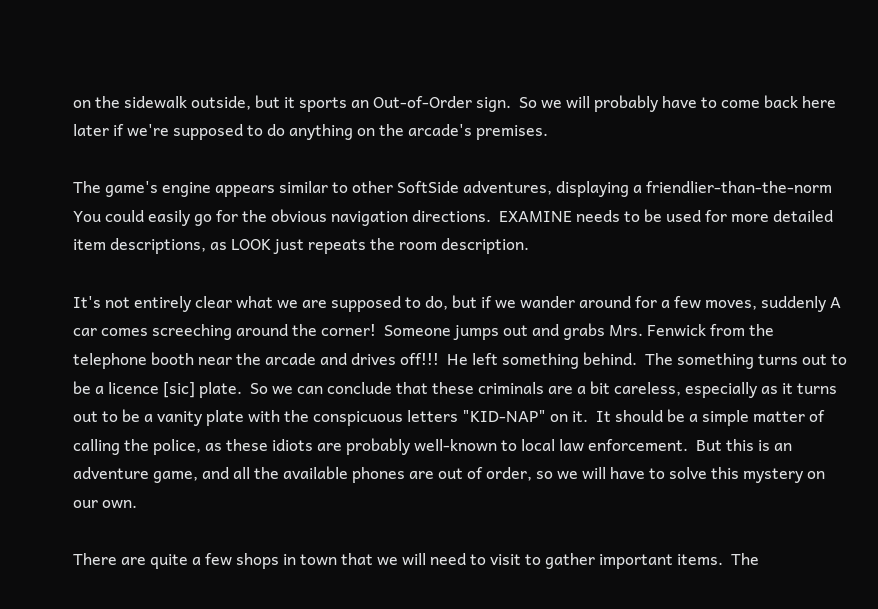on the sidewalk outside, but it sports an Out-of-Order sign.  So we will probably have to come back here later if we're supposed to do anything on the arcade's premises.

The game's engine appears similar to other SoftSide adventures, displaying a friendlier-than-the-norm You could easily go for the obvious navigation directions.  EXAMINE needs to be used for more detailed item descriptions, as LOOK just repeats the room description.

It's not entirely clear what we are supposed to do, but if we wander around for a few moves, suddenly A car comes screeching around the corner!  Someone jumps out and grabs Mrs. Fenwick from the telephone booth near the arcade and drives off!!!  He left something behind.  The something turns out to be a licence [sic] plate.  So we can conclude that these criminals are a bit careless, especially as it turns out to be a vanity plate with the conspicuous letters "KID-NAP" on it.  It should be a simple matter of calling the police, as these idiots are probably well-known to local law enforcement.  But this is an adventure game, and all the available phones are out of order, so we will have to solve this mystery on our own.

There are quite a few shops in town that we will need to visit to gather important items.  The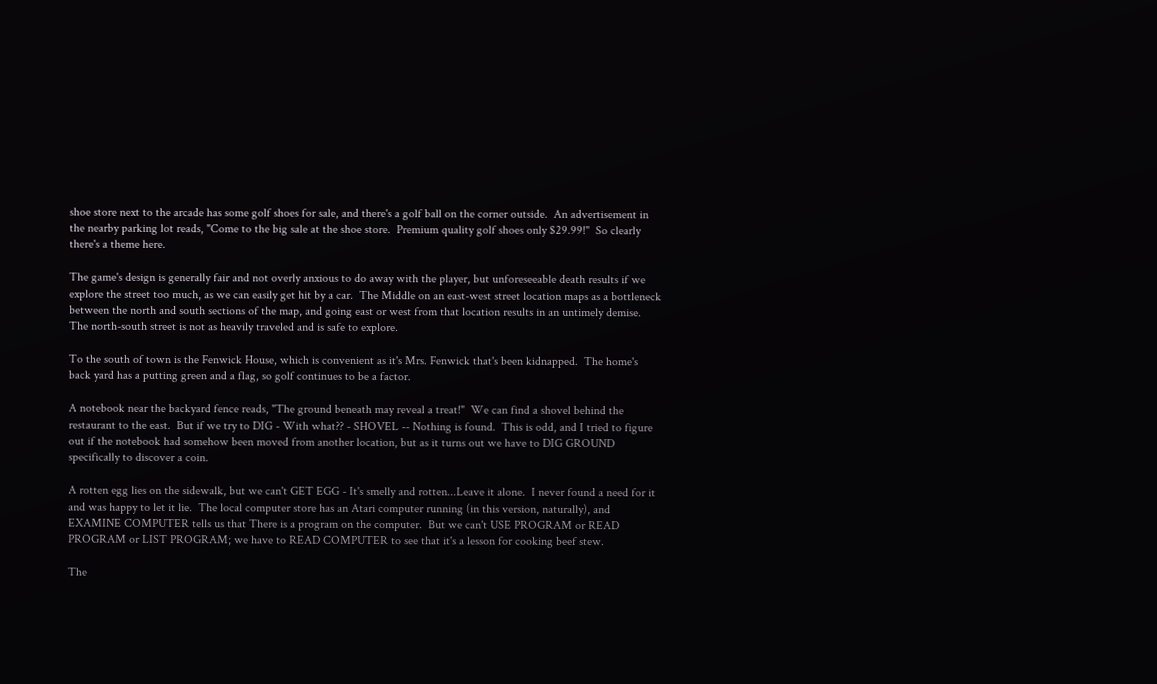shoe store next to the arcade has some golf shoes for sale, and there's a golf ball on the corner outside.  An advertisement in the nearby parking lot reads, "Come to the big sale at the shoe store.  Premium quality golf shoes only $29.99!"  So clearly there's a theme here.

The game's design is generally fair and not overly anxious to do away with the player, but unforeseeable death results if we explore the street too much, as we can easily get hit by a car.  The Middle on an east-west street location maps as a bottleneck between the north and south sections of the map, and going east or west from that location results in an untimely demise.  The north-south street is not as heavily traveled and is safe to explore.

To the south of town is the Fenwick House, which is convenient as it's Mrs. Fenwick that's been kidnapped.  The home's back yard has a putting green and a flag, so golf continues to be a factor.

A notebook near the backyard fence reads, "The ground beneath may reveal a treat!"  We can find a shovel behind the restaurant to the east.  But if we try to DIG - With what?? - SHOVEL -- Nothing is found.  This is odd, and I tried to figure out if the notebook had somehow been moved from another location, but as it turns out we have to DIG GROUND specifically to discover a coin.

A rotten egg lies on the sidewalk, but we can't GET EGG - It's smelly and rotten...Leave it alone.  I never found a need for it and was happy to let it lie.  The local computer store has an Atari computer running (in this version, naturally), and EXAMINE COMPUTER tells us that There is a program on the computer.  But we can't USE PROGRAM or READ PROGRAM or LIST PROGRAM; we have to READ COMPUTER to see that it's a lesson for cooking beef stew.

The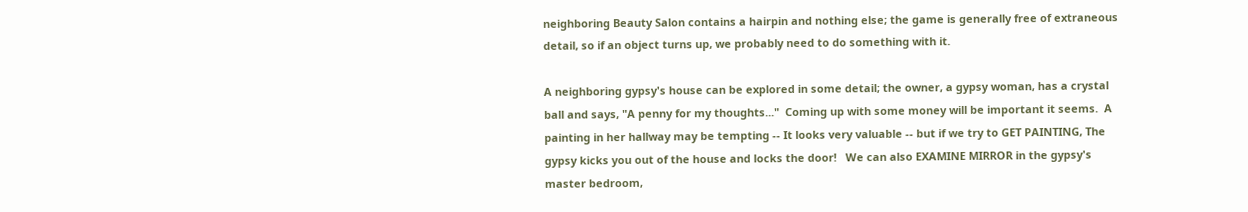neighboring Beauty Salon contains a hairpin and nothing else; the game is generally free of extraneous detail, so if an object turns up, we probably need to do something with it.

A neighboring gypsy's house can be explored in some detail; the owner, a gypsy woman, has a crystal ball and says, "A penny for my thoughts..."  Coming up with some money will be important it seems.  A painting in her hallway may be tempting -- It looks very valuable -- but if we try to GET PAINTING, The gypsy kicks you out of the house and locks the door!   We can also EXAMINE MIRROR in the gypsy's master bedroom,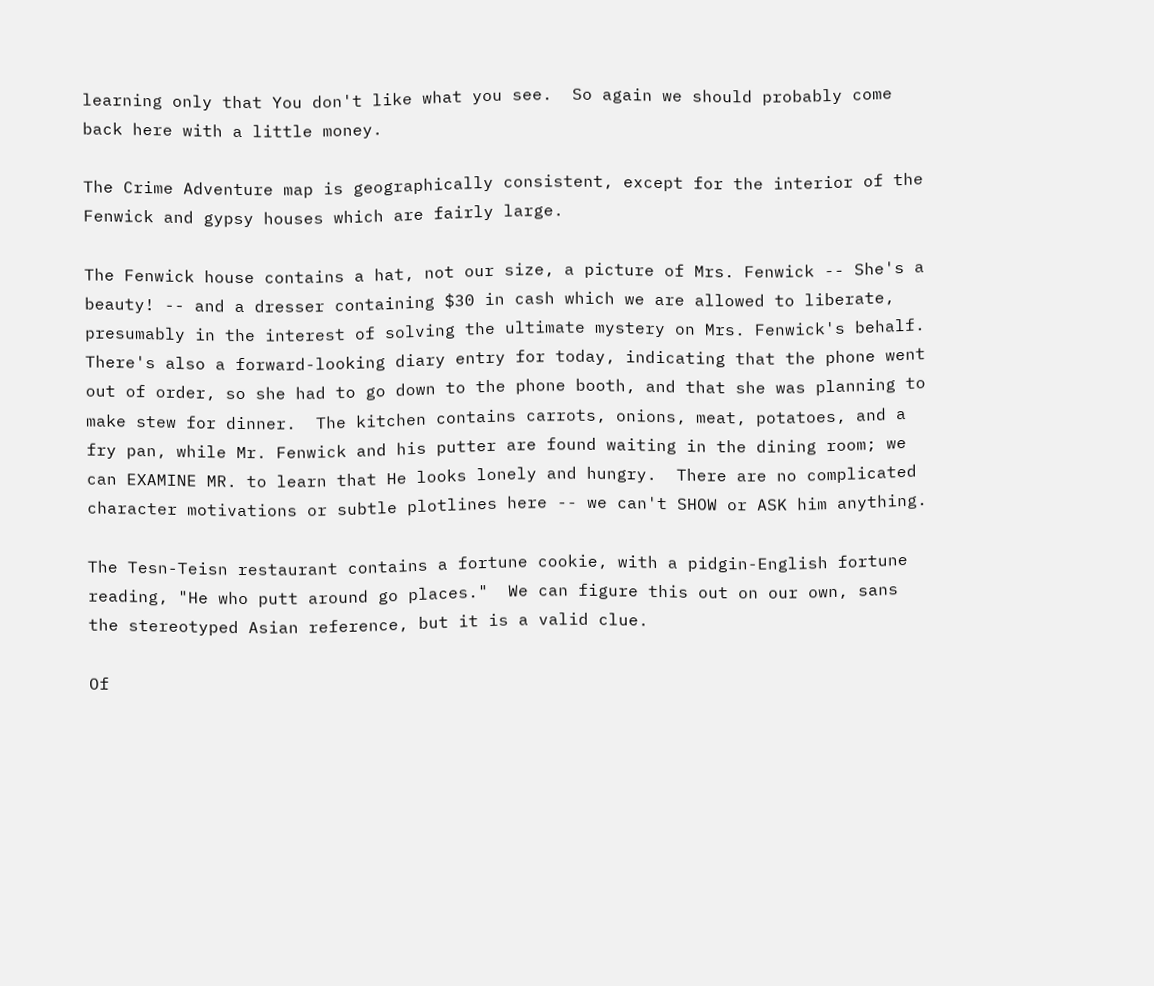learning only that You don't like what you see.  So again we should probably come back here with a little money.

The Crime Adventure map is geographically consistent, except for the interior of the Fenwick and gypsy houses which are fairly large.

The Fenwick house contains a hat, not our size, a picture of Mrs. Fenwick -- She's a beauty! -- and a dresser containing $30 in cash which we are allowed to liberate, presumably in the interest of solving the ultimate mystery on Mrs. Fenwick's behalf.  There's also a forward-looking diary entry for today, indicating that the phone went out of order, so she had to go down to the phone booth, and that she was planning to make stew for dinner.  The kitchen contains carrots, onions, meat, potatoes, and a fry pan, while Mr. Fenwick and his putter are found waiting in the dining room; we can EXAMINE MR. to learn that He looks lonely and hungry.  There are no complicated character motivations or subtle plotlines here -- we can't SHOW or ASK him anything.

The Tesn-Teisn restaurant contains a fortune cookie, with a pidgin-English fortune reading, "He who putt around go places."  We can figure this out on our own, sans the stereotyped Asian reference, but it is a valid clue.

Of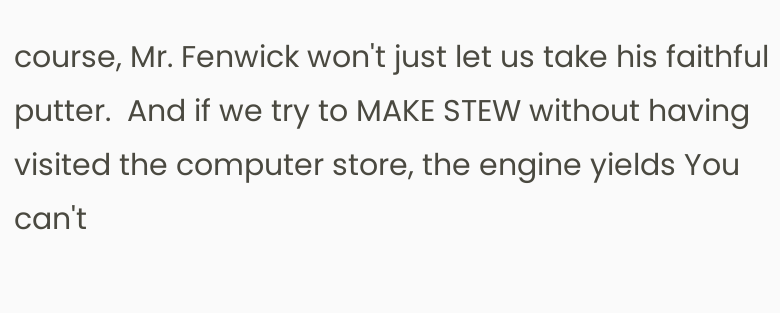course, Mr. Fenwick won't just let us take his faithful putter.  And if we try to MAKE STEW without having visited the computer store, the engine yields You can't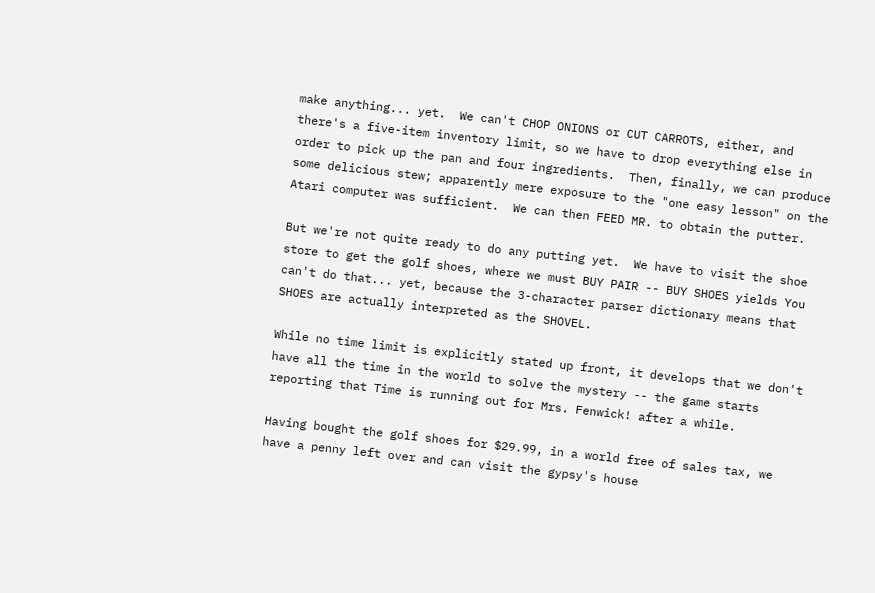make anything... yet.  We can't CHOP ONIONS or CUT CARROTS, either, and there's a five-item inventory limit, so we have to drop everything else in order to pick up the pan and four ingredients.  Then, finally, we can produce some delicious stew; apparently mere exposure to the "one easy lesson" on the Atari computer was sufficient.  We can then FEED MR. to obtain the putter.

But we're not quite ready to do any putting yet.  We have to visit the shoe store to get the golf shoes, where we must BUY PAIR -- BUY SHOES yields You can't do that... yet, because the 3-character parser dictionary means that SHOES are actually interpreted as the SHOVEL.

While no time limit is explicitly stated up front, it develops that we don't have all the time in the world to solve the mystery -- the game starts reporting that Time is running out for Mrs. Fenwick! after a while.

Having bought the golf shoes for $29.99, in a world free of sales tax, we have a penny left over and can visit the gypsy's house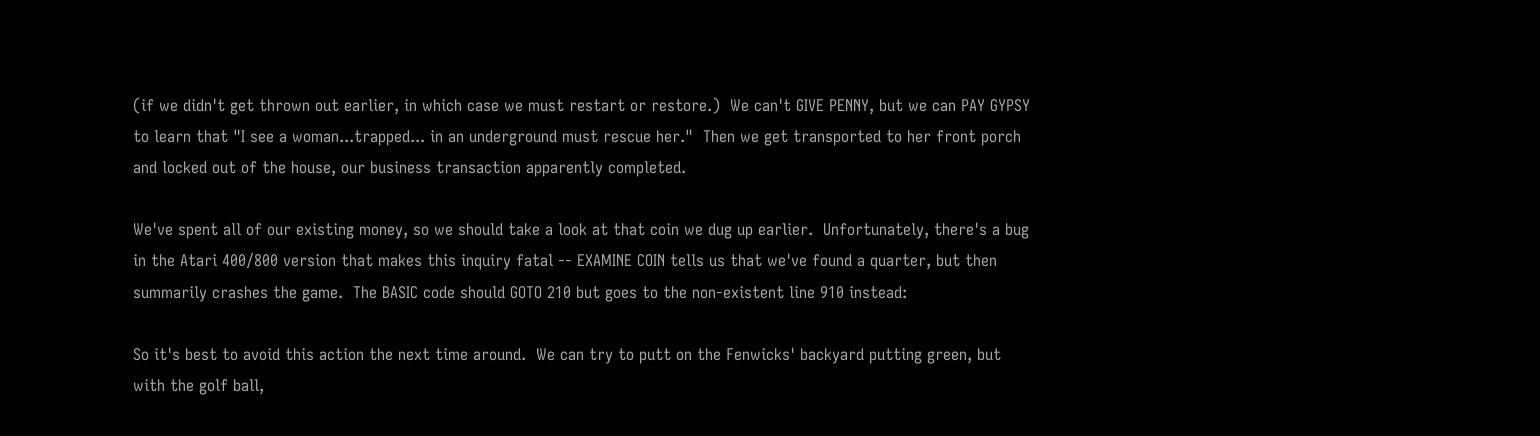(if we didn't get thrown out earlier, in which case we must restart or restore.)  We can't GIVE PENNY, but we can PAY GYPSY to learn that "I see a woman...trapped... in an underground must rescue her."  Then we get transported to her front porch and locked out of the house, our business transaction apparently completed.

We've spent all of our existing money, so we should take a look at that coin we dug up earlier.  Unfortunately, there's a bug in the Atari 400/800 version that makes this inquiry fatal -- EXAMINE COIN tells us that we've found a quarter, but then summarily crashes the game.  The BASIC code should GOTO 210 but goes to the non-existent line 910 instead:

So it's best to avoid this action the next time around.  We can try to putt on the Fenwicks' backyard putting green, but with the golf ball,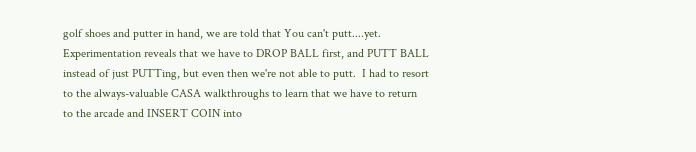golf shoes and putter in hand, we are told that You can't putt....yet.  Experimentation reveals that we have to DROP BALL first, and PUTT BALL instead of just PUTTing, but even then we're not able to putt.  I had to resort to the always-valuable CASA walkthroughs to learn that we have to return to the arcade and INSERT COIN into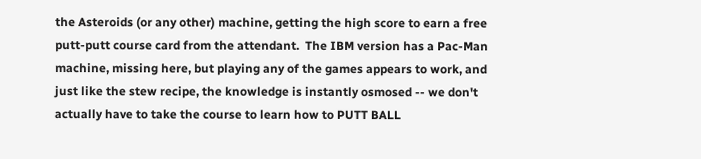the Asteroids (or any other) machine, getting the high score to earn a free putt-putt course card from the attendant.  The IBM version has a Pac-Man machine, missing here, but playing any of the games appears to work, and just like the stew recipe, the knowledge is instantly osmosed -- we don't actually have to take the course to learn how to PUTT BALL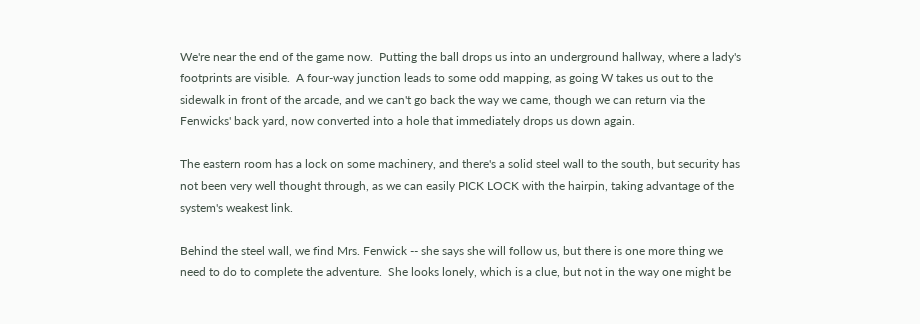We're near the end of the game now.  Putting the ball drops us into an underground hallway, where a lady's footprints are visible.  A four-way junction leads to some odd mapping, as going W takes us out to the sidewalk in front of the arcade, and we can't go back the way we came, though we can return via the Fenwicks' back yard, now converted into a hole that immediately drops us down again.

The eastern room has a lock on some machinery, and there's a solid steel wall to the south, but security has not been very well thought through, as we can easily PICK LOCK with the hairpin, taking advantage of the system's weakest link.

Behind the steel wall, we find Mrs. Fenwick -- she says she will follow us, but there is one more thing we need to do to complete the adventure.  She looks lonely, which is a clue, but not in the way one might be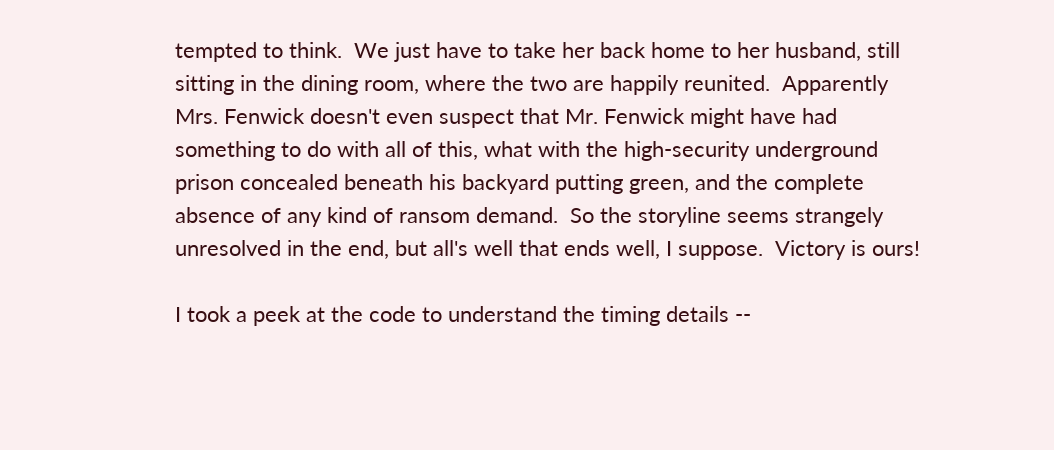tempted to think.  We just have to take her back home to her husband, still sitting in the dining room, where the two are happily reunited.  Apparently Mrs. Fenwick doesn't even suspect that Mr. Fenwick might have had something to do with all of this, what with the high-security underground prison concealed beneath his backyard putting green, and the complete absence of any kind of ransom demand.  So the storyline seems strangely unresolved in the end, but all's well that ends well, I suppose.  Victory is ours!

I took a peek at the code to understand the timing details --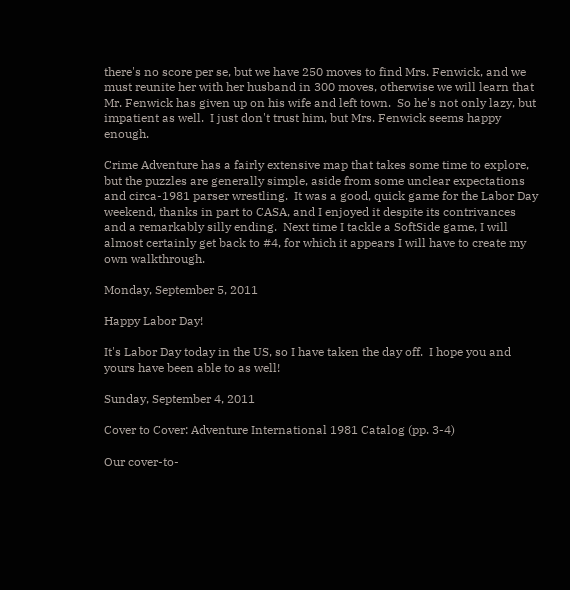there's no score per se, but we have 250 moves to find Mrs. Fenwick, and we must reunite her with her husband in 300 moves, otherwise we will learn that Mr. Fenwick has given up on his wife and left town.  So he's not only lazy, but impatient as well.  I just don't trust him, but Mrs. Fenwick seems happy enough.

Crime Adventure has a fairly extensive map that takes some time to explore, but the puzzles are generally simple, aside from some unclear expectations and circa-1981 parser wrestling.  It was a good, quick game for the Labor Day weekend, thanks in part to CASA, and I enjoyed it despite its contrivances and a remarkably silly ending.  Next time I tackle a SoftSide game, I will almost certainly get back to #4, for which it appears I will have to create my own walkthrough.

Monday, September 5, 2011

Happy Labor Day!

It's Labor Day today in the US, so I have taken the day off.  I hope you and yours have been able to as well!

Sunday, September 4, 2011

Cover to Cover: Adventure International 1981 Catalog (pp. 3-4)

Our cover-to-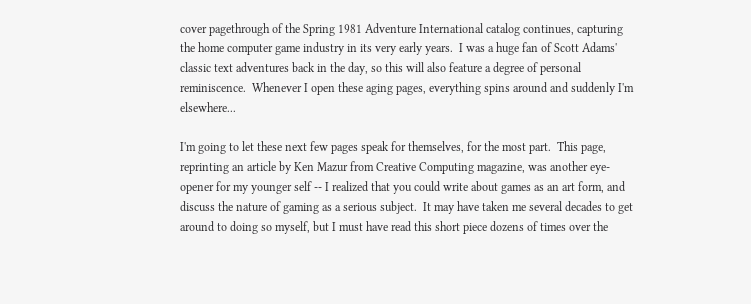cover pagethrough of the Spring 1981 Adventure International catalog continues, capturing the home computer game industry in its very early years.  I was a huge fan of Scott Adams' classic text adventures back in the day, so this will also feature a degree of personal reminiscence.  Whenever I open these aging pages, everything spins around and suddenly I'm elsewhere...

I'm going to let these next few pages speak for themselves, for the most part.  This page, reprinting an article by Ken Mazur from Creative Computing magazine, was another eye-opener for my younger self -- I realized that you could write about games as an art form, and discuss the nature of gaming as a serious subject.  It may have taken me several decades to get around to doing so myself, but I must have read this short piece dozens of times over the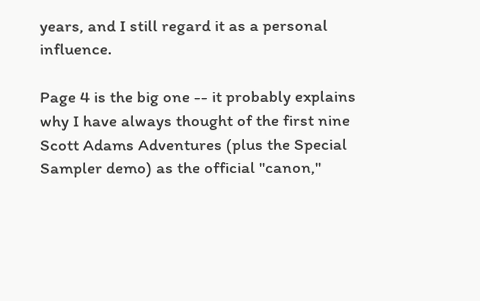years, and I still regard it as a personal influence.

Page 4 is the big one -- it probably explains why I have always thought of the first nine Scott Adams Adventures (plus the Special Sampler demo) as the official "canon,"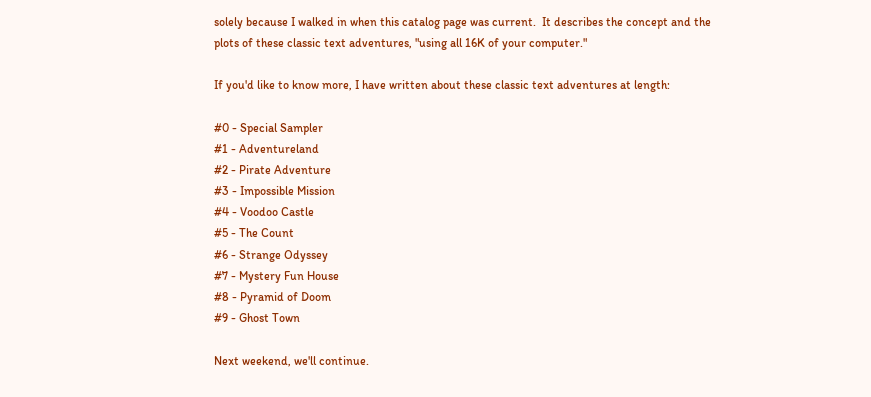solely because I walked in when this catalog page was current.  It describes the concept and the plots of these classic text adventures, "using all 16K of your computer."

If you'd like to know more, I have written about these classic text adventures at length:

#0 - Special Sampler
#1 - Adventureland
#2 - Pirate Adventure
#3 - Impossible Mission
#4 - Voodoo Castle
#5 - The Count
#6 - Strange Odyssey
#7 - Mystery Fun House
#8 - Pyramid of Doom
#9 - Ghost Town

Next weekend, we'll continue.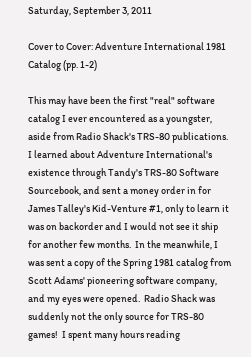Saturday, September 3, 2011

Cover to Cover: Adventure International 1981 Catalog (pp. 1-2)

This may have been the first "real" software catalog I ever encountered as a youngster, aside from Radio Shack's TRS-80 publications.  I learned about Adventure International's existence through Tandy's TRS-80 Software Sourcebook, and sent a money order in for James Talley's Kid-Venture #1, only to learn it was on backorder and I would not see it ship for another few months.  In the meanwhile, I was sent a copy of the Spring 1981 catalog from Scott Adams' pioneering software company, and my eyes were opened.  Radio Shack was suddenly not the only source for TRS-80 games!  I spent many hours reading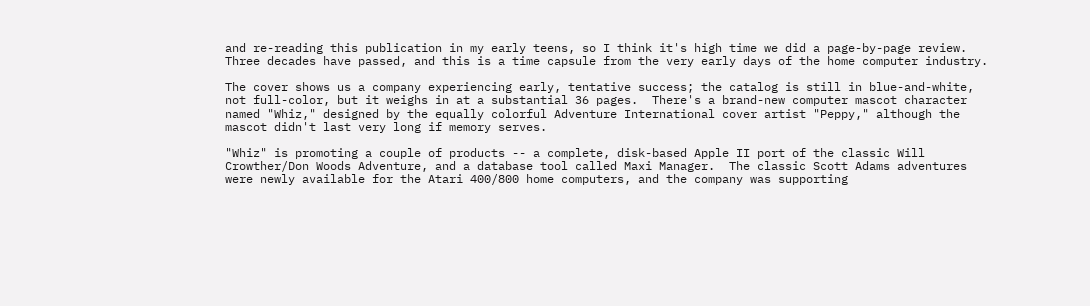and re-reading this publication in my early teens, so I think it's high time we did a page-by-page review.  Three decades have passed, and this is a time capsule from the very early days of the home computer industry.

The cover shows us a company experiencing early, tentative success; the catalog is still in blue-and-white, not full-color, but it weighs in at a substantial 36 pages.  There's a brand-new computer mascot character named "Whiz," designed by the equally colorful Adventure International cover artist "Peppy," although the mascot didn't last very long if memory serves.

"Whiz" is promoting a couple of products -- a complete, disk-based Apple II port of the classic Will Crowther/Don Woods Adventure, and a database tool called Maxi Manager.  The classic Scott Adams adventures were newly available for the Atari 400/800 home computers, and the company was supporting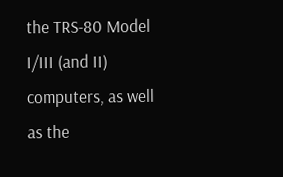the TRS-80 Model I/III (and II) computers, as well as the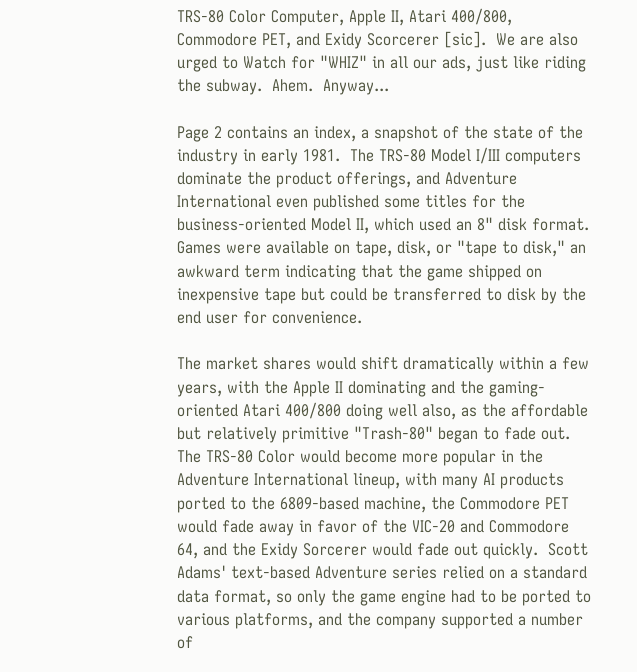TRS-80 Color Computer, Apple II, Atari 400/800, Commodore PET, and Exidy Scorcerer [sic].  We are also urged to Watch for "WHIZ" in all our ads, just like riding the subway.  Ahem.  Anyway...

Page 2 contains an index, a snapshot of the state of the industry in early 1981.  The TRS-80 Model I/III computers dominate the product offerings, and Adventure International even published some titles for the business-oriented Model II, which used an 8" disk format.  Games were available on tape, disk, or "tape to disk," an awkward term indicating that the game shipped on inexpensive tape but could be transferred to disk by the end user for convenience.

The market shares would shift dramatically within a few years, with the Apple II dominating and the gaming-oriented Atari 400/800 doing well also, as the affordable but relatively primitive "Trash-80" began to fade out.  The TRS-80 Color would become more popular in the Adventure International lineup, with many AI products ported to the 6809-based machine, the Commodore PET would fade away in favor of the VIC-20 and Commodore 64, and the Exidy Sorcerer would fade out quickly.  Scott Adams' text-based Adventure series relied on a standard data format, so only the game engine had to be ported to various platforms, and the company supported a number of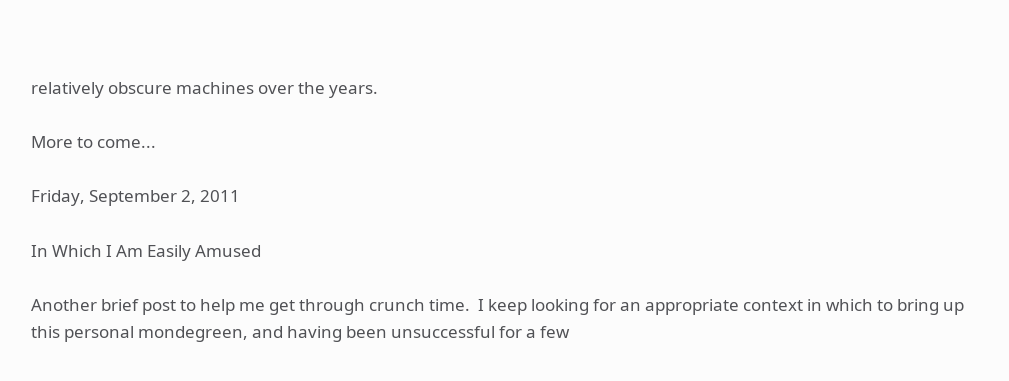relatively obscure machines over the years.

More to come...

Friday, September 2, 2011

In Which I Am Easily Amused

Another brief post to help me get through crunch time.  I keep looking for an appropriate context in which to bring up this personal mondegreen, and having been unsuccessful for a few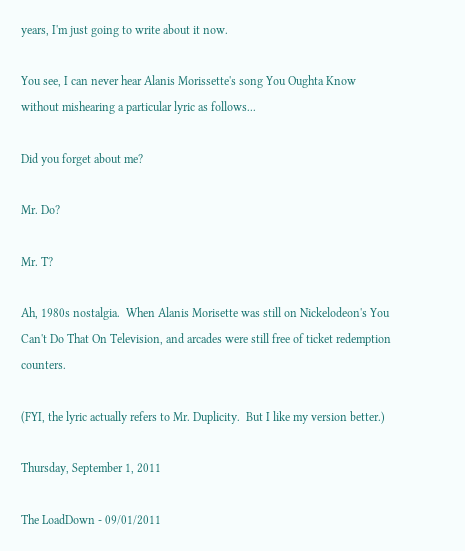years, I'm just going to write about it now.

You see, I can never hear Alanis Morissette's song You Oughta Know without mishearing a particular lyric as follows...

Did you forget about me?

Mr. Do?

Mr. T?

Ah, 1980s nostalgia.  When Alanis Morisette was still on Nickelodeon's You Can't Do That On Television, and arcades were still free of ticket redemption counters.

(FYI, the lyric actually refers to Mr. Duplicity.  But I like my version better.)

Thursday, September 1, 2011

The LoadDown - 09/01/2011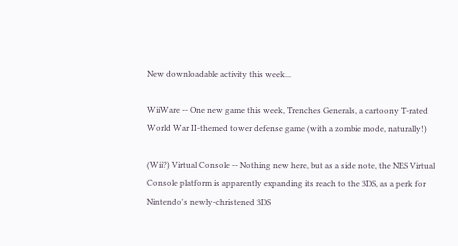New downloadable activity this week...

WiiWare -- One new game this week, Trenches Generals, a cartoony T-rated World War II-themed tower defense game (with a zombie mode, naturally!)

(Wii?) Virtual Console -- Nothing new here, but as a side note, the NES Virtual Console platform is apparently expanding its reach to the 3DS, as a perk for Nintendo's newly-christened 3DS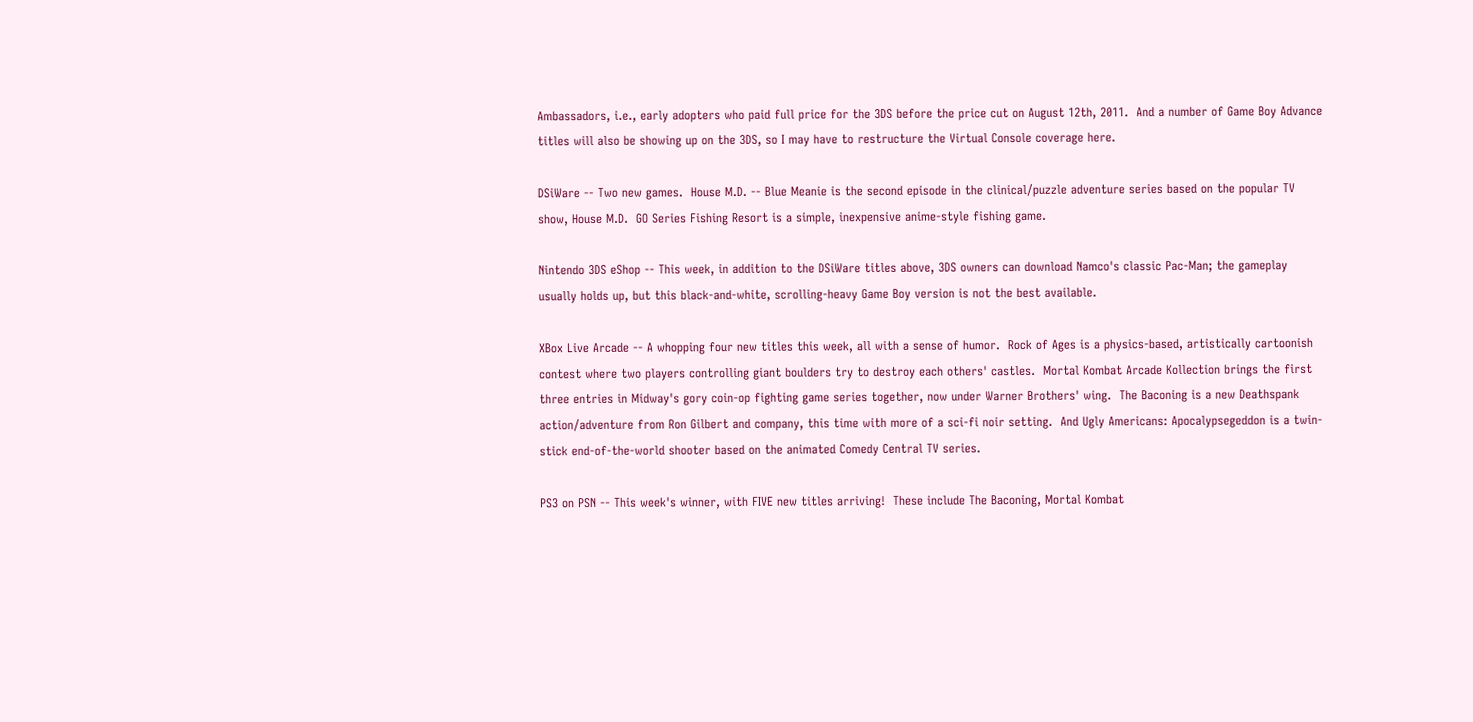Ambassadors, i.e., early adopters who paid full price for the 3DS before the price cut on August 12th, 2011.  And a number of Game Boy Advance titles will also be showing up on the 3DS, so I may have to restructure the Virtual Console coverage here.

DSiWare -- Two new games.  House M.D. -- Blue Meanie is the second episode in the clinical/puzzle adventure series based on the popular TV show, House M.D.  GO Series Fishing Resort is a simple, inexpensive anime-style fishing game.

Nintendo 3DS eShop -- This week, in addition to the DSiWare titles above, 3DS owners can download Namco's classic Pac-Man; the gameplay usually holds up, but this black-and-white, scrolling-heavy Game Boy version is not the best available.

XBox Live Arcade -- A whopping four new titles this week, all with a sense of humor.  Rock of Ages is a physics-based, artistically cartoonish contest where two players controlling giant boulders try to destroy each others' castles.  Mortal Kombat Arcade Kollection brings the first three entries in Midway's gory coin-op fighting game series together, now under Warner Brothers' wing.  The Baconing is a new Deathspank action/adventure from Ron Gilbert and company, this time with more of a sci-fi noir setting.  And Ugly Americans: Apocalypsegeddon is a twin-stick end-of-the-world shooter based on the animated Comedy Central TV series.

PS3 on PSN -- This week's winner, with FIVE new titles arriving!  These include The Baconing, Mortal Kombat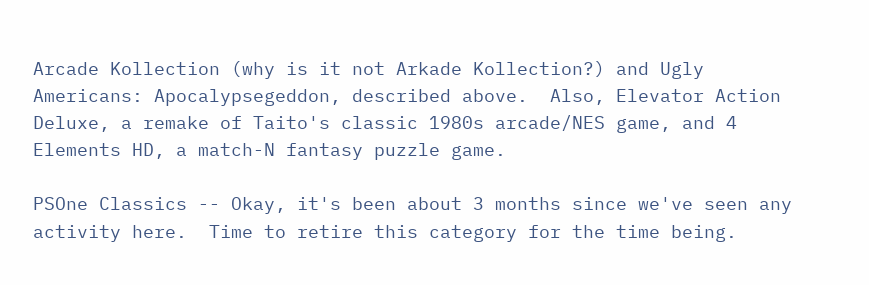Arcade Kollection (why is it not Arkade Kollection?) and Ugly Americans: Apocalypsegeddon, described above.  Also, Elevator Action Deluxe, a remake of Taito's classic 1980s arcade/NES game, and 4 Elements HD, a match-N fantasy puzzle game.

PSOne Classics -- Okay, it's been about 3 months since we've seen any activity here.  Time to retire this category for the time being.